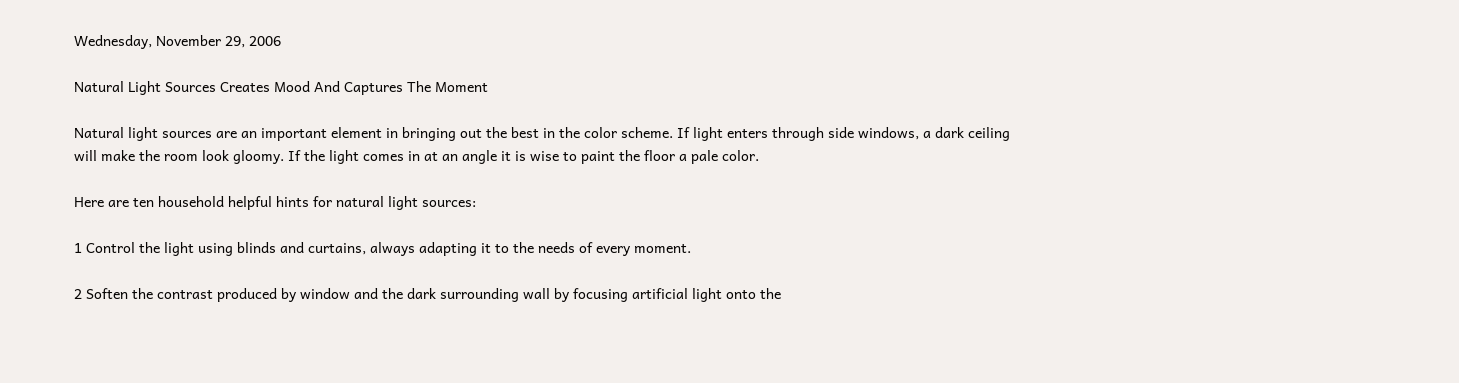Wednesday, November 29, 2006

Natural Light Sources Creates Mood And Captures The Moment

Natural light sources are an important element in bringing out the best in the color scheme. If light enters through side windows, a dark ceiling will make the room look gloomy. If the light comes in at an angle it is wise to paint the floor a pale color.

Here are ten household helpful hints for natural light sources:

1 Control the light using blinds and curtains, always adapting it to the needs of every moment.

2 Soften the contrast produced by window and the dark surrounding wall by focusing artificial light onto the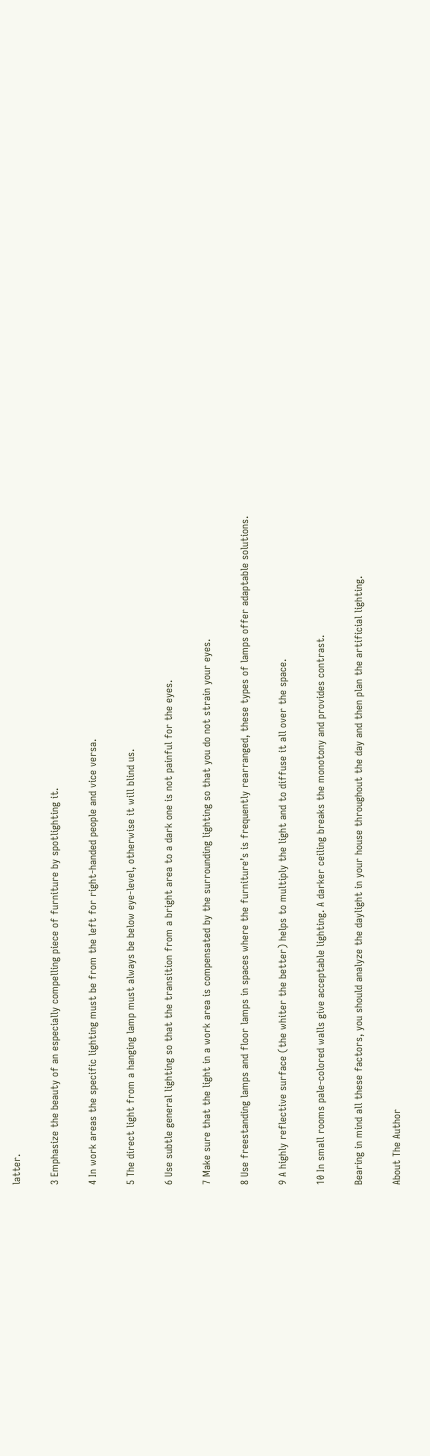latter.

3 Emphasize the beauty of an especially compelling piece of furniture by spotlighting it.

4 In work areas the specific lighting must be from the left for right-handed people and vice versa.

5 The direct light from a hanging lamp must always be below eye-level, otherwise it will blind us.

6 Use subtle general lighting so that the transition from a bright area to a dark one is not painful for the eyes.

7 Make sure that the light in a work area is compensated by the surrounding lighting so that you do not strain your eyes.

8 Use freestanding lamps and floor lamps in spaces where the furniture’s is frequently rearranged, these types of lamps offer adaptable solutions.

9 A highly reflective surface (the whiter the better) helps to multiply the light and to diffuse it all over the space.

10 In small rooms pale-colored walls give acceptable lighting. A darker ceiling breaks the monotony and provides contrast.

Bearing in mind all these factors, you should analyze the daylight in your house throughout the day and then plan the artificial lighting.

About The Author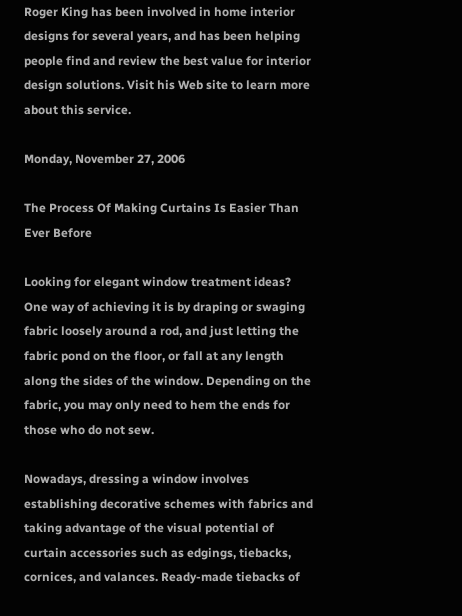Roger King has been involved in home interior designs for several years, and has been helping people find and review the best value for interior design solutions. Visit his Web site to learn more about this service.

Monday, November 27, 2006

The Process Of Making Curtains Is Easier Than Ever Before

Looking for elegant window treatment ideas? One way of achieving it is by draping or swaging fabric loosely around a rod, and just letting the fabric pond on the floor, or fall at any length along the sides of the window. Depending on the fabric, you may only need to hem the ends for those who do not sew.

Nowadays, dressing a window involves establishing decorative schemes with fabrics and taking advantage of the visual potential of curtain accessories such as edgings, tiebacks, cornices, and valances. Ready-made tiebacks of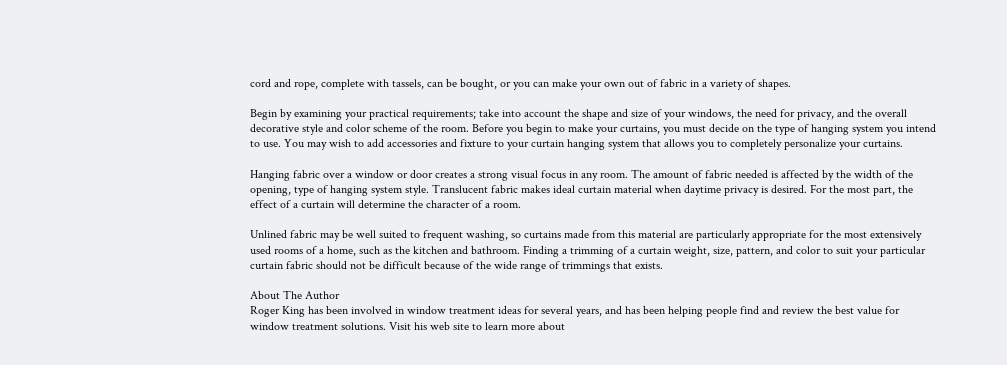cord and rope, complete with tassels, can be bought, or you can make your own out of fabric in a variety of shapes.

Begin by examining your practical requirements; take into account the shape and size of your windows, the need for privacy, and the overall decorative style and color scheme of the room. Before you begin to make your curtains, you must decide on the type of hanging system you intend to use. You may wish to add accessories and fixture to your curtain hanging system that allows you to completely personalize your curtains.

Hanging fabric over a window or door creates a strong visual focus in any room. The amount of fabric needed is affected by the width of the opening, type of hanging system style. Translucent fabric makes ideal curtain material when daytime privacy is desired. For the most part, the effect of a curtain will determine the character of a room.

Unlined fabric may be well suited to frequent washing, so curtains made from this material are particularly appropriate for the most extensively used rooms of a home, such as the kitchen and bathroom. Finding a trimming of a curtain weight, size, pattern, and color to suit your particular curtain fabric should not be difficult because of the wide range of trimmings that exists.

About The Author
Roger King has been involved in window treatment ideas for several years, and has been helping people find and review the best value for window treatment solutions. Visit his web site to learn more about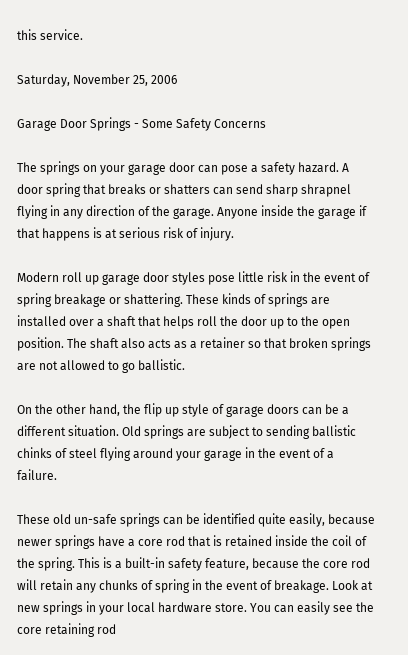this service.

Saturday, November 25, 2006

Garage Door Springs - Some Safety Concerns

The springs on your garage door can pose a safety hazard. A door spring that breaks or shatters can send sharp shrapnel flying in any direction of the garage. Anyone inside the garage if that happens is at serious risk of injury.

Modern roll up garage door styles pose little risk in the event of spring breakage or shattering. These kinds of springs are installed over a shaft that helps roll the door up to the open position. The shaft also acts as a retainer so that broken springs are not allowed to go ballistic.

On the other hand, the flip up style of garage doors can be a different situation. Old springs are subject to sending ballistic chinks of steel flying around your garage in the event of a failure.

These old un-safe springs can be identified quite easily, because newer springs have a core rod that is retained inside the coil of the spring. This is a built-in safety feature, because the core rod will retain any chunks of spring in the event of breakage. Look at new springs in your local hardware store. You can easily see the core retaining rod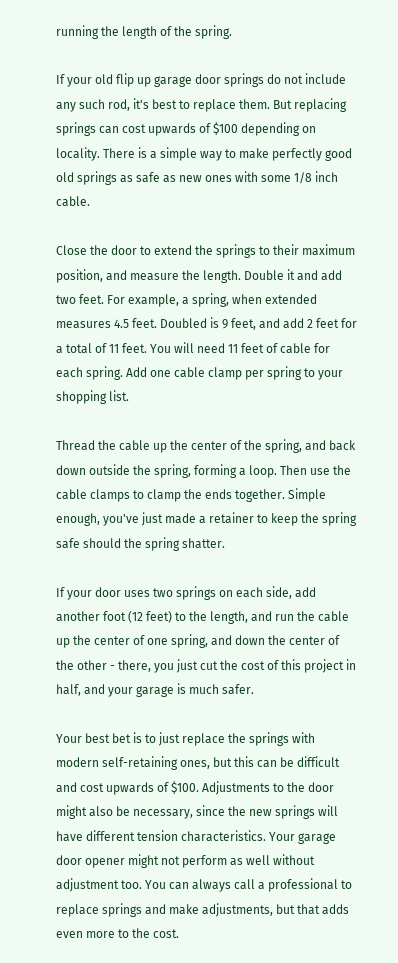running the length of the spring.

If your old flip up garage door springs do not include any such rod, it's best to replace them. But replacing springs can cost upwards of $100 depending on locality. There is a simple way to make perfectly good old springs as safe as new ones with some 1/8 inch cable.

Close the door to extend the springs to their maximum position, and measure the length. Double it and add two feet. For example, a spring, when extended measures 4.5 feet. Doubled is 9 feet, and add 2 feet for a total of 11 feet. You will need 11 feet of cable for each spring. Add one cable clamp per spring to your shopping list.

Thread the cable up the center of the spring, and back down outside the spring, forming a loop. Then use the cable clamps to clamp the ends together. Simple enough, you've just made a retainer to keep the spring safe should the spring shatter.

If your door uses two springs on each side, add another foot (12 feet) to the length, and run the cable up the center of one spring, and down the center of the other - there, you just cut the cost of this project in half, and your garage is much safer.

Your best bet is to just replace the springs with modern self-retaining ones, but this can be difficult and cost upwards of $100. Adjustments to the door might also be necessary, since the new springs will have different tension characteristics. Your garage door opener might not perform as well without adjustment too. You can always call a professional to replace springs and make adjustments, but that adds even more to the cost.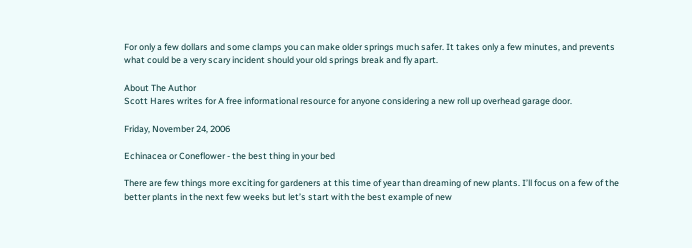For only a few dollars and some clamps you can make older springs much safer. It takes only a few minutes, and prevents what could be a very scary incident should your old springs break and fly apart.

About The Author
Scott Hares writes for A free informational resource for anyone considering a new roll up overhead garage door.

Friday, November 24, 2006

Echinacea or Coneflower - the best thing in your bed

There are few things more exciting for gardeners at this time of year than dreaming of new plants. I’ll focus on a few of the better plants in the next few weeks but let’s start with the best example of new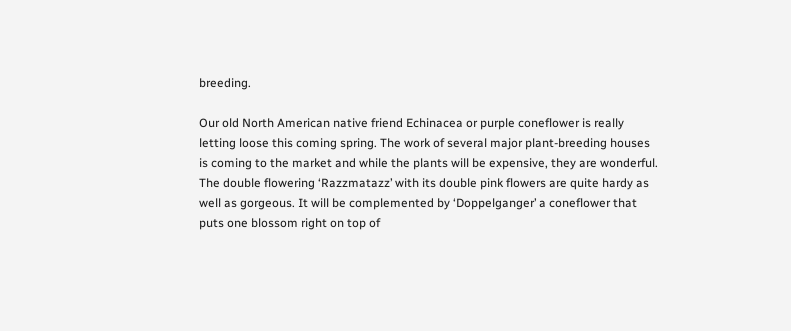breeding.

Our old North American native friend Echinacea or purple coneflower is really letting loose this coming spring. The work of several major plant-breeding houses is coming to the market and while the plants will be expensive, they are wonderful. The double flowering ‘Razzmatazz’ with its double pink flowers are quite hardy as well as gorgeous. It will be complemented by ‘Doppelganger’ a coneflower that puts one blossom right on top of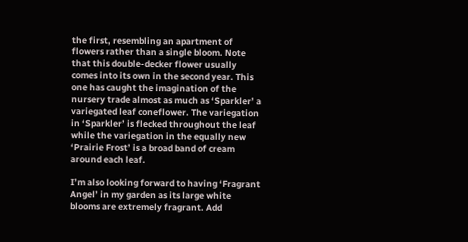the first, resembling an apartment of flowers rather than a single bloom. Note that this double-decker flower usually comes into its own in the second year. This one has caught the imagination of the nursery trade almost as much as ‘Sparkler’ a variegated leaf coneflower. The variegation in ‘Sparkler’ is flecked throughout the leaf while the variegation in the equally new ‘Prairie Frost’ is a broad band of cream around each leaf.

I’m also looking forward to having ‘Fragrant Angel’ in my garden as its large white blooms are extremely fragrant. Add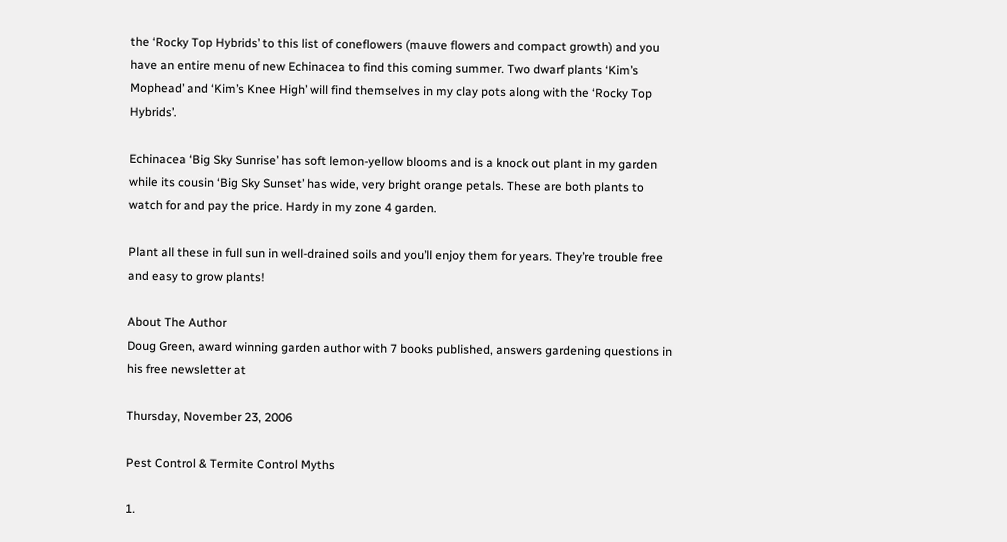the ‘Rocky Top Hybrids’ to this list of coneflowers (mauve flowers and compact growth) and you have an entire menu of new Echinacea to find this coming summer. Two dwarf plants ‘Kim’s Mophead’ and ‘Kim’s Knee High’ will find themselves in my clay pots along with the ‘Rocky Top Hybrids’.

Echinacea ‘Big Sky Sunrise’ has soft lemon-yellow blooms and is a knock out plant in my garden while its cousin ‘Big Sky Sunset’ has wide, very bright orange petals. These are both plants to watch for and pay the price. Hardy in my zone 4 garden.

Plant all these in full sun in well-drained soils and you’ll enjoy them for years. They’re trouble free and easy to grow plants!

About The Author
Doug Green, award winning garden author with 7 books published, answers gardening questions in his free newsletter at

Thursday, November 23, 2006

Pest Control & Termite Control Myths

1.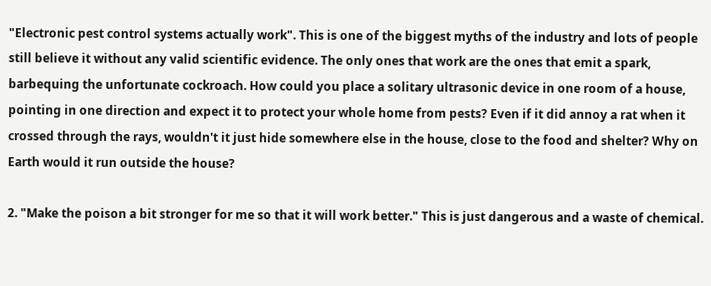"Electronic pest control systems actually work". This is one of the biggest myths of the industry and lots of people still believe it without any valid scientific evidence. The only ones that work are the ones that emit a spark, barbequing the unfortunate cockroach. How could you place a solitary ultrasonic device in one room of a house, pointing in one direction and expect it to protect your whole home from pests? Even if it did annoy a rat when it crossed through the rays, wouldn't it just hide somewhere else in the house, close to the food and shelter? Why on Earth would it run outside the house?

2. "Make the poison a bit stronger for me so that it will work better." This is just dangerous and a waste of chemical.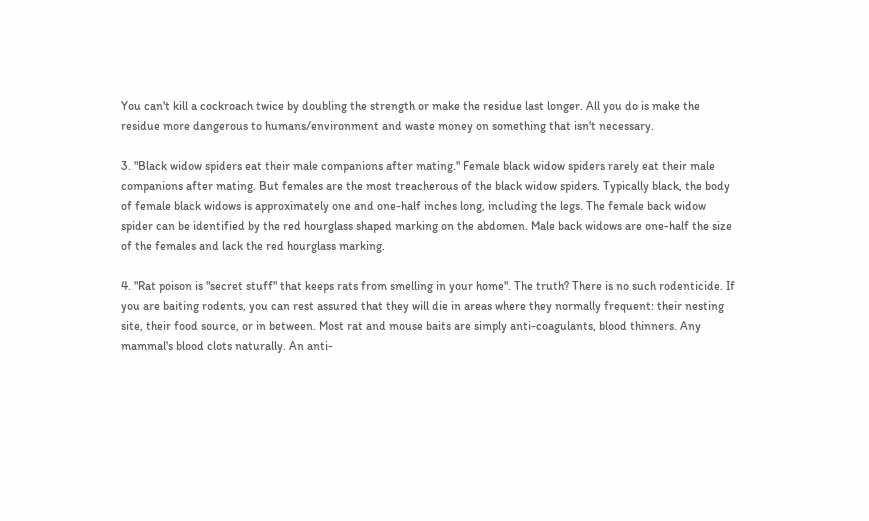You can't kill a cockroach twice by doubling the strength or make the residue last longer. All you do is make the residue more dangerous to humans/environment and waste money on something that isn't necessary.

3. "Black widow spiders eat their male companions after mating." Female black widow spiders rarely eat their male companions after mating. But females are the most treacherous of the black widow spiders. Typically black, the body of female black widows is approximately one and one-half inches long, including the legs. The female back widow spider can be identified by the red hourglass shaped marking on the abdomen. Male back widows are one-half the size of the females and lack the red hourglass marking.

4. "Rat poison is "secret stuff" that keeps rats from smelling in your home". The truth? There is no such rodenticide. If you are baiting rodents, you can rest assured that they will die in areas where they normally frequent: their nesting site, their food source, or in between. Most rat and mouse baits are simply anti-coagulants, blood thinners. Any mammal's blood clots naturally. An anti-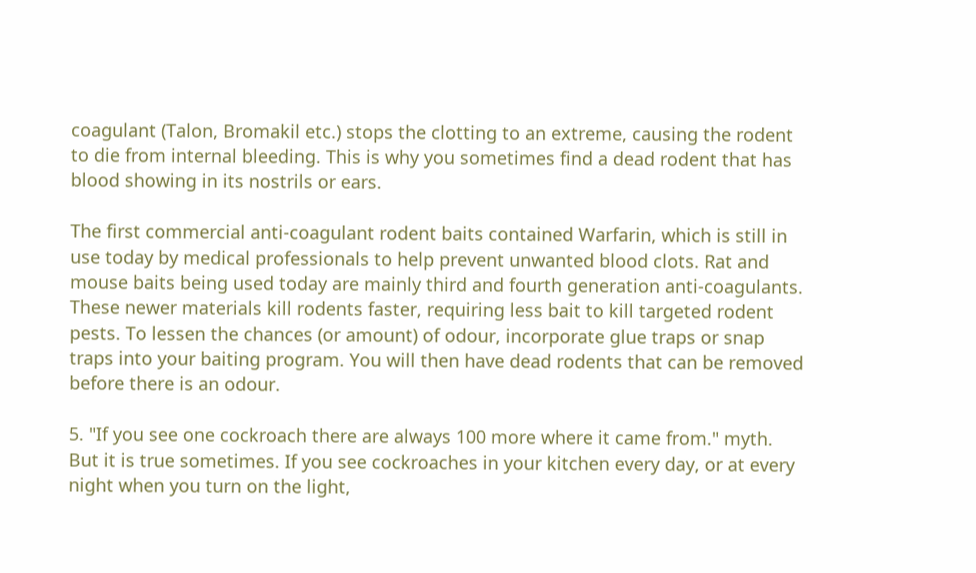coagulant (Talon, Bromakil etc.) stops the clotting to an extreme, causing the rodent to die from internal bleeding. This is why you sometimes find a dead rodent that has blood showing in its nostrils or ears.

The first commercial anti-coagulant rodent baits contained Warfarin, which is still in use today by medical professionals to help prevent unwanted blood clots. Rat and mouse baits being used today are mainly third and fourth generation anti-coagulants. These newer materials kill rodents faster, requiring less bait to kill targeted rodent pests. To lessen the chances (or amount) of odour, incorporate glue traps or snap traps into your baiting program. You will then have dead rodents that can be removed before there is an odour.

5. "If you see one cockroach there are always 100 more where it came from." myth. But it is true sometimes. If you see cockroaches in your kitchen every day, or at every night when you turn on the light,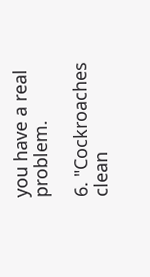you have a real problem.

6. "Cockroaches clean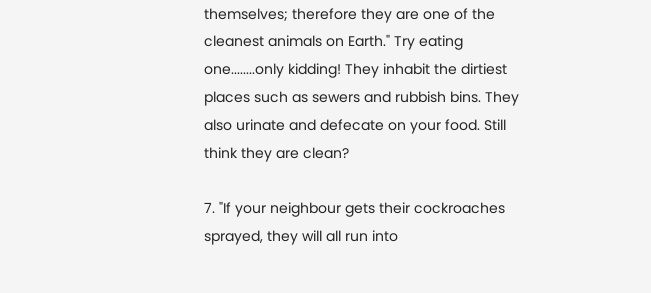themselves; therefore they are one of the cleanest animals on Earth." Try eating one........only kidding! They inhabit the dirtiest places such as sewers and rubbish bins. They also urinate and defecate on your food. Still think they are clean?

7. "If your neighbour gets their cockroaches sprayed, they will all run into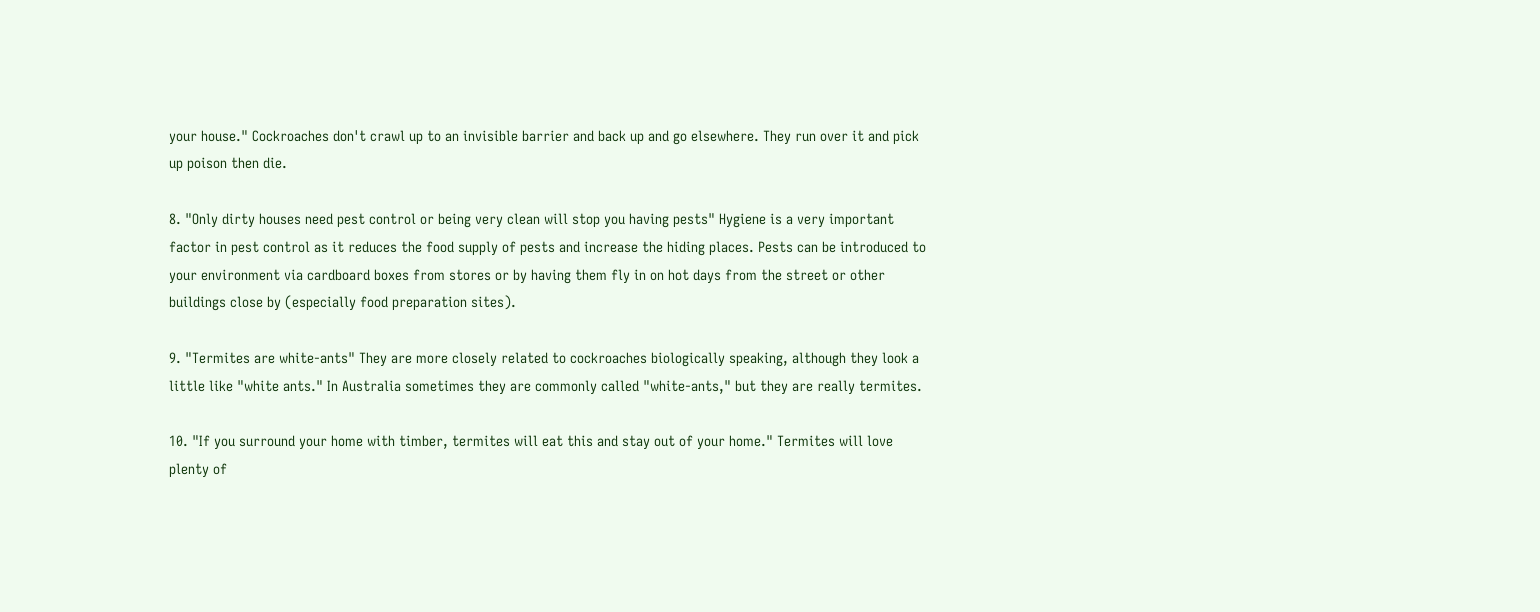your house." Cockroaches don't crawl up to an invisible barrier and back up and go elsewhere. They run over it and pick up poison then die.

8. "Only dirty houses need pest control or being very clean will stop you having pests" Hygiene is a very important factor in pest control as it reduces the food supply of pests and increase the hiding places. Pests can be introduced to your environment via cardboard boxes from stores or by having them fly in on hot days from the street or other buildings close by (especially food preparation sites).

9. "Termites are white-ants" They are more closely related to cockroaches biologically speaking, although they look a little like "white ants." In Australia sometimes they are commonly called "white-ants," but they are really termites.

10. "If you surround your home with timber, termites will eat this and stay out of your home." Termites will love plenty of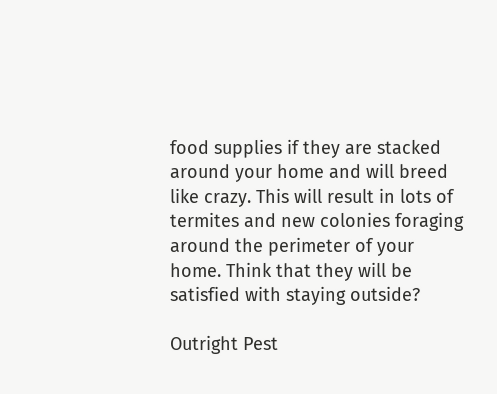food supplies if they are stacked around your home and will breed like crazy. This will result in lots of termites and new colonies foraging around the perimeter of your home. Think that they will be satisfied with staying outside?

Outright Pest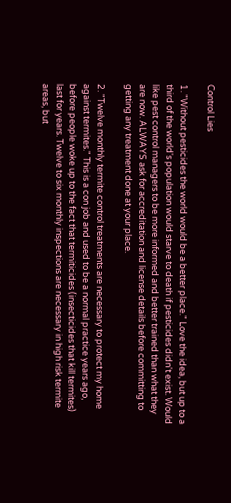Control Lies

1. "Without pesticides the world would be a better place." Love the idea, but up to a third of the world's population would starve to death if pesticides didn't exist. Would like pest control managers to be more informed and better trained than what they are now. ALWAYS ask for accreditation and license details before committing to getting any treatment done at your place.

2. "Twelve monthly termite control treatments are necessary to protect my home against termites." This is a con job and used to be a normal practice years ago, before people woke up to the fact that termiticides (insecticides that kill termites) last for years. Twelve to six monthly inspections are necessary in high risk termite areas, but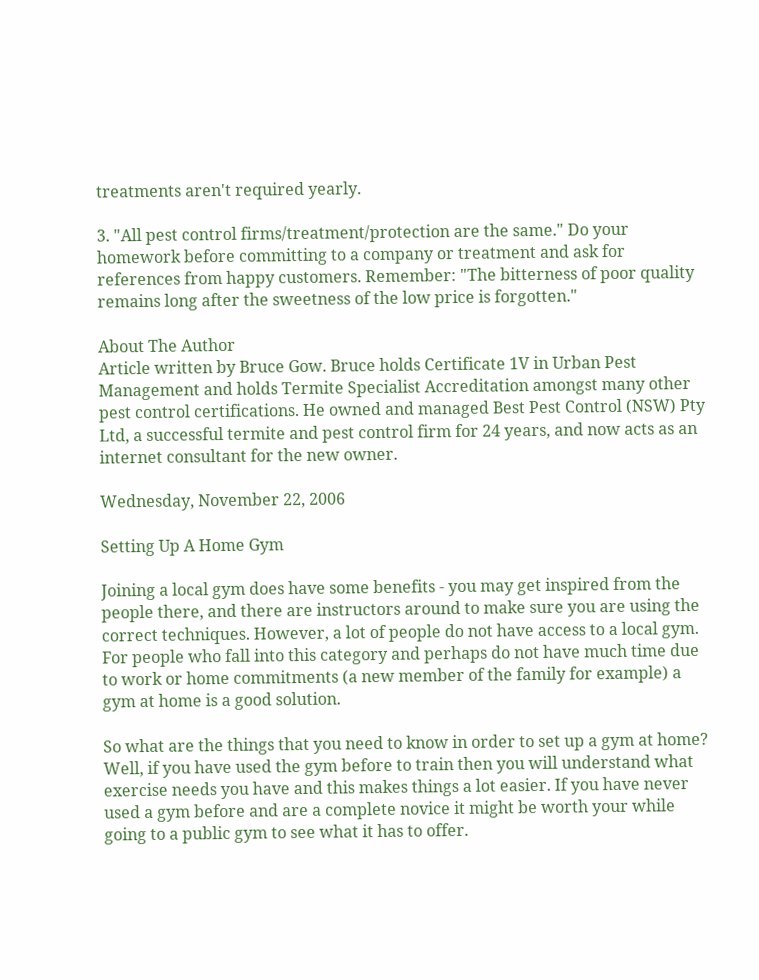treatments aren't required yearly.

3. "All pest control firms/treatment/protection are the same." Do your homework before committing to a company or treatment and ask for references from happy customers. Remember: "The bitterness of poor quality remains long after the sweetness of the low price is forgotten."

About The Author
Article written by Bruce Gow. Bruce holds Certificate 1V in Urban Pest Management and holds Termite Specialist Accreditation amongst many other pest control certifications. He owned and managed Best Pest Control (NSW) Pty Ltd, a successful termite and pest control firm for 24 years, and now acts as an internet consultant for the new owner.

Wednesday, November 22, 2006

Setting Up A Home Gym

Joining a local gym does have some benefits - you may get inspired from the people there, and there are instructors around to make sure you are using the correct techniques. However, a lot of people do not have access to a local gym. For people who fall into this category and perhaps do not have much time due to work or home commitments (a new member of the family for example) a gym at home is a good solution.

So what are the things that you need to know in order to set up a gym at home? Well, if you have used the gym before to train then you will understand what exercise needs you have and this makes things a lot easier. If you have never used a gym before and are a complete novice it might be worth your while going to a public gym to see what it has to offer.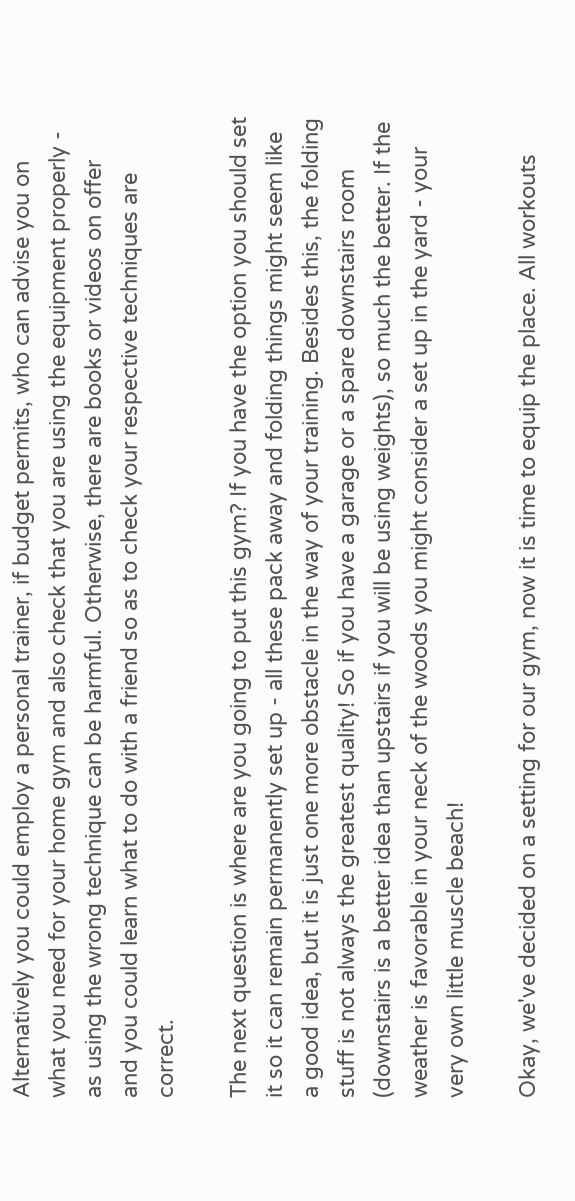Alternatively you could employ a personal trainer, if budget permits, who can advise you on what you need for your home gym and also check that you are using the equipment properly - as using the wrong technique can be harmful. Otherwise, there are books or videos on offer and you could learn what to do with a friend so as to check your respective techniques are correct.

The next question is where are you going to put this gym? If you have the option you should set it so it can remain permanently set up - all these pack away and folding things might seem like a good idea, but it is just one more obstacle in the way of your training. Besides this, the folding stuff is not always the greatest quality! So if you have a garage or a spare downstairs room (downstairs is a better idea than upstairs if you will be using weights), so much the better. If the weather is favorable in your neck of the woods you might consider a set up in the yard - your very own little muscle beach!

Okay, we've decided on a setting for our gym, now it is time to equip the place. All workouts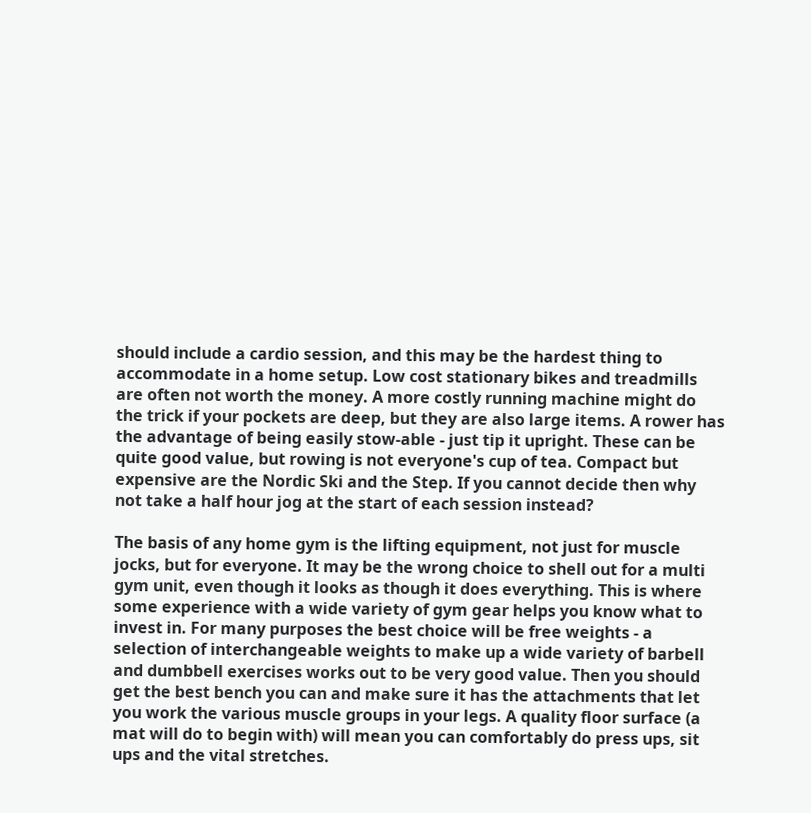should include a cardio session, and this may be the hardest thing to accommodate in a home setup. Low cost stationary bikes and treadmills are often not worth the money. A more costly running machine might do the trick if your pockets are deep, but they are also large items. A rower has the advantage of being easily stow-able - just tip it upright. These can be quite good value, but rowing is not everyone's cup of tea. Compact but expensive are the Nordic Ski and the Step. If you cannot decide then why not take a half hour jog at the start of each session instead?

The basis of any home gym is the lifting equipment, not just for muscle jocks, but for everyone. It may be the wrong choice to shell out for a multi gym unit, even though it looks as though it does everything. This is where some experience with a wide variety of gym gear helps you know what to invest in. For many purposes the best choice will be free weights - a selection of interchangeable weights to make up a wide variety of barbell and dumbbell exercises works out to be very good value. Then you should get the best bench you can and make sure it has the attachments that let you work the various muscle groups in your legs. A quality floor surface (a mat will do to begin with) will mean you can comfortably do press ups, sit ups and the vital stretches.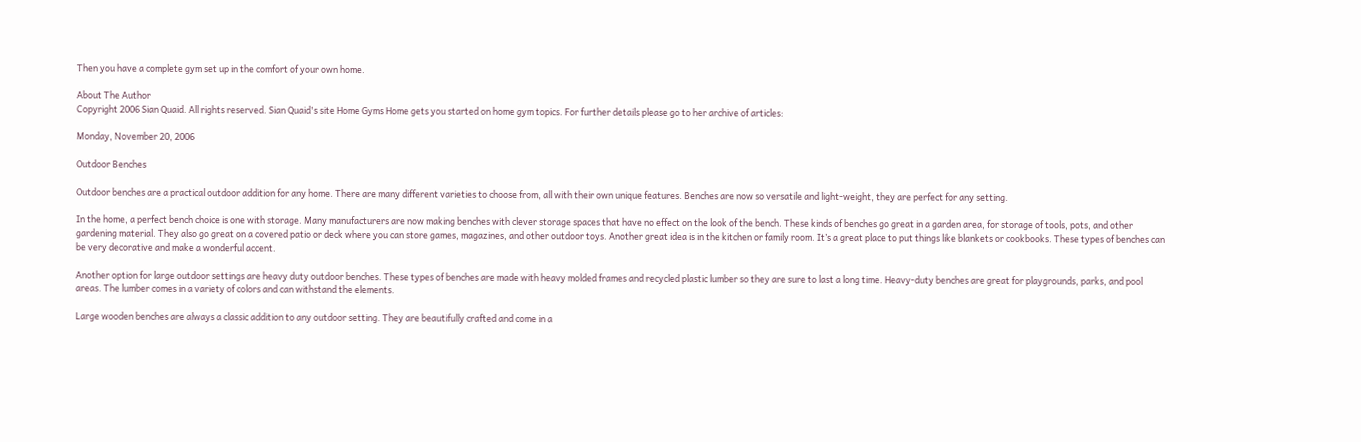Then you have a complete gym set up in the comfort of your own home.

About The Author
Copyright 2006 Sian Quaid. All rights reserved. Sian Quaid's site Home Gyms Home gets you started on home gym topics. For further details please go to her archive of articles:

Monday, November 20, 2006

Outdoor Benches

Outdoor benches are a practical outdoor addition for any home. There are many different varieties to choose from, all with their own unique features. Benches are now so versatile and light-weight, they are perfect for any setting.

In the home, a perfect bench choice is one with storage. Many manufacturers are now making benches with clever storage spaces that have no effect on the look of the bench. These kinds of benches go great in a garden area, for storage of tools, pots, and other gardening material. They also go great on a covered patio or deck where you can store games, magazines, and other outdoor toys. Another great idea is in the kitchen or family room. It’s a great place to put things like blankets or cookbooks. These types of benches can be very decorative and make a wonderful accent.

Another option for large outdoor settings are heavy duty outdoor benches. These types of benches are made with heavy molded frames and recycled plastic lumber so they are sure to last a long time. Heavy-duty benches are great for playgrounds, parks, and pool areas. The lumber comes in a variety of colors and can withstand the elements.

Large wooden benches are always a classic addition to any outdoor setting. They are beautifully crafted and come in a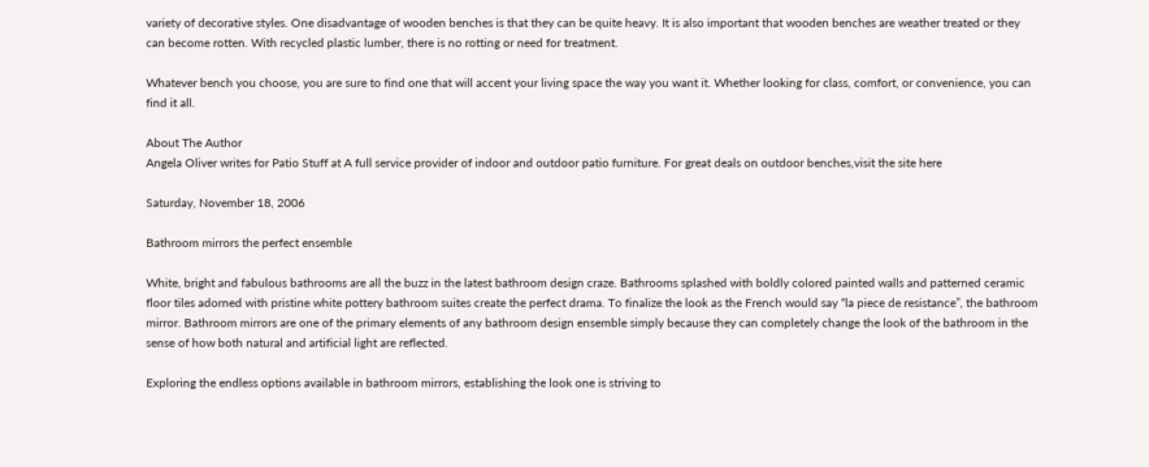variety of decorative styles. One disadvantage of wooden benches is that they can be quite heavy. It is also important that wooden benches are weather treated or they can become rotten. With recycled plastic lumber, there is no rotting or need for treatment.

Whatever bench you choose, you are sure to find one that will accent your living space the way you want it. Whether looking for class, comfort, or convenience, you can find it all.

About The Author
Angela Oliver writes for Patio Stuff at A full service provider of indoor and outdoor patio furniture. For great deals on outdoor benches,visit the site here

Saturday, November 18, 2006

Bathroom mirrors the perfect ensemble

White, bright and fabulous bathrooms are all the buzz in the latest bathroom design craze. Bathrooms splashed with boldly colored painted walls and patterned ceramic floor tiles adorned with pristine white pottery bathroom suites create the perfect drama. To finalize the look as the French would say “la piece de resistance”, the bathroom mirror. Bathroom mirrors are one of the primary elements of any bathroom design ensemble simply because they can completely change the look of the bathroom in the sense of how both natural and artificial light are reflected.

Exploring the endless options available in bathroom mirrors, establishing the look one is striving to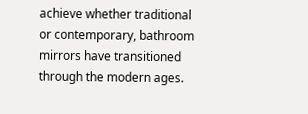achieve whether traditional or contemporary, bathroom mirrors have transitioned through the modern ages.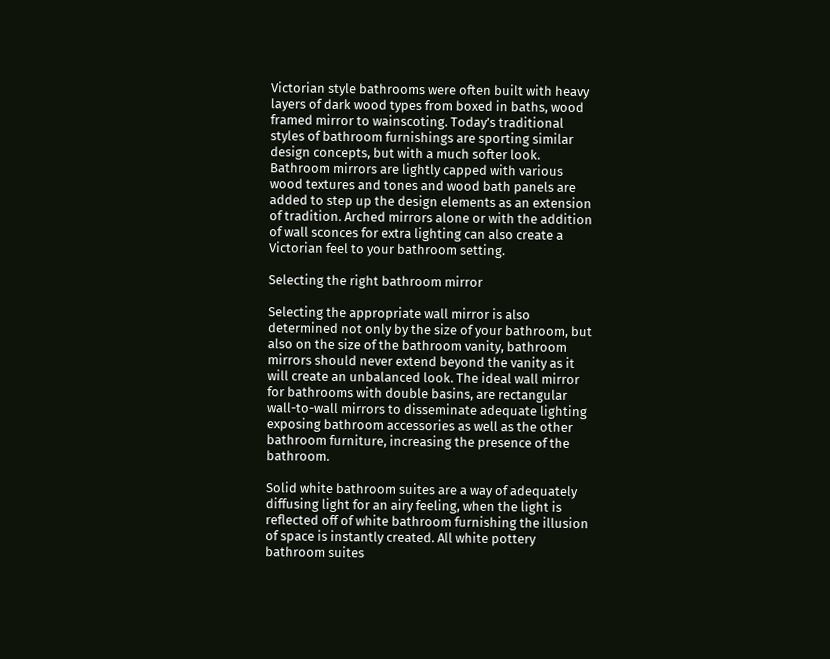Victorian style bathrooms were often built with heavy layers of dark wood types from boxed in baths, wood framed mirror to wainscoting. Today’s traditional styles of bathroom furnishings are sporting similar design concepts, but with a much softer look. Bathroom mirrors are lightly capped with various wood textures and tones and wood bath panels are added to step up the design elements as an extension of tradition. Arched mirrors alone or with the addition of wall sconces for extra lighting can also create a Victorian feel to your bathroom setting.

Selecting the right bathroom mirror

Selecting the appropriate wall mirror is also determined not only by the size of your bathroom, but also on the size of the bathroom vanity, bathroom mirrors should never extend beyond the vanity as it will create an unbalanced look. The ideal wall mirror for bathrooms with double basins, are rectangular wall-to-wall mirrors to disseminate adequate lighting exposing bathroom accessories as well as the other bathroom furniture, increasing the presence of the bathroom.

Solid white bathroom suites are a way of adequately diffusing light for an airy feeling, when the light is reflected off of white bathroom furnishing the illusion of space is instantly created. All white pottery bathroom suites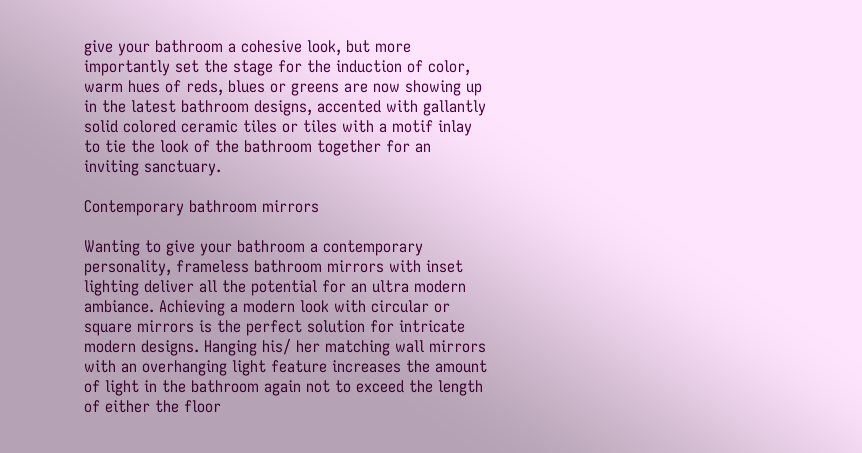give your bathroom a cohesive look, but more importantly set the stage for the induction of color, warm hues of reds, blues or greens are now showing up in the latest bathroom designs, accented with gallantly solid colored ceramic tiles or tiles with a motif inlay to tie the look of the bathroom together for an inviting sanctuary.

Contemporary bathroom mirrors

Wanting to give your bathroom a contemporary personality, frameless bathroom mirrors with inset lighting deliver all the potential for an ultra modern ambiance. Achieving a modern look with circular or square mirrors is the perfect solution for intricate modern designs. Hanging his/ her matching wall mirrors with an overhanging light feature increases the amount of light in the bathroom again not to exceed the length of either the floor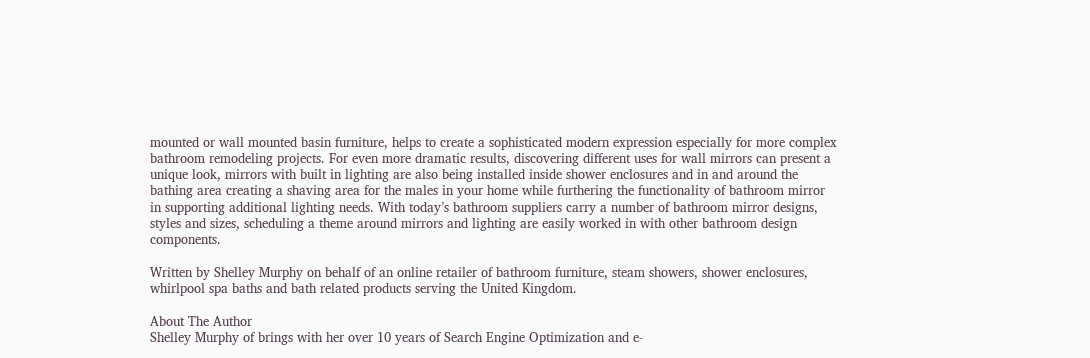mounted or wall mounted basin furniture, helps to create a sophisticated modern expression especially for more complex bathroom remodeling projects. For even more dramatic results, discovering different uses for wall mirrors can present a unique look, mirrors with built in lighting are also being installed inside shower enclosures and in and around the bathing area creating a shaving area for the males in your home while furthering the functionality of bathroom mirror in supporting additional lighting needs. With today’s bathroom suppliers carry a number of bathroom mirror designs, styles and sizes, scheduling a theme around mirrors and lighting are easily worked in with other bathroom design components.

Written by Shelley Murphy on behalf of an online retailer of bathroom furniture, steam showers, shower enclosures, whirlpool spa baths and bath related products serving the United Kingdom.

About The Author
Shelley Murphy of brings with her over 10 years of Search Engine Optimization and e-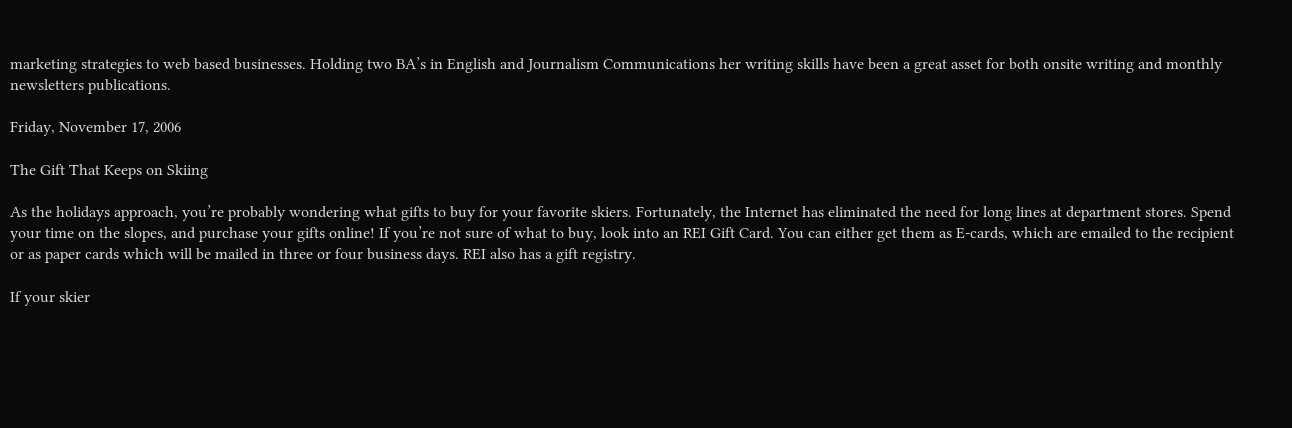marketing strategies to web based businesses. Holding two BA’s in English and Journalism Communications her writing skills have been a great asset for both onsite writing and monthly newsletters publications.

Friday, November 17, 2006

The Gift That Keeps on Skiing

As the holidays approach, you’re probably wondering what gifts to buy for your favorite skiers. Fortunately, the Internet has eliminated the need for long lines at department stores. Spend your time on the slopes, and purchase your gifts online! If you’re not sure of what to buy, look into an REI Gift Card. You can either get them as E-cards, which are emailed to the recipient or as paper cards which will be mailed in three or four business days. REI also has a gift registry.

If your skier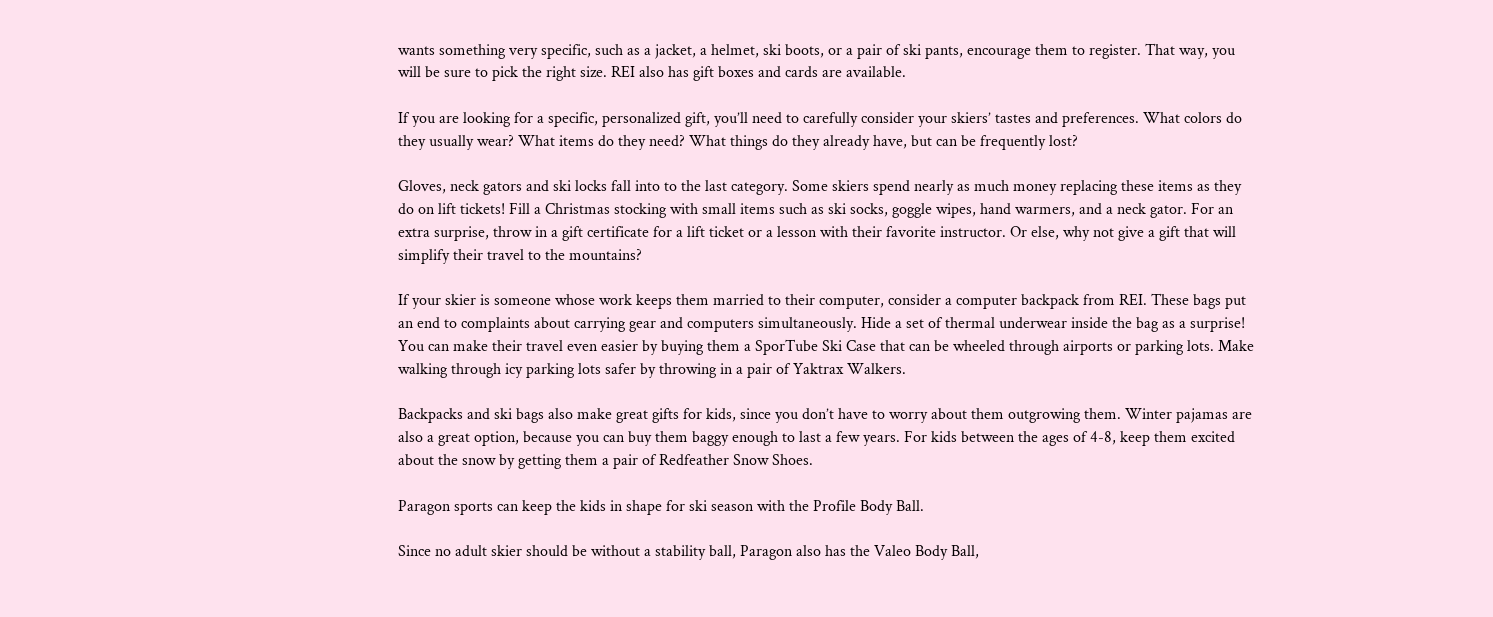wants something very specific, such as a jacket, a helmet, ski boots, or a pair of ski pants, encourage them to register. That way, you will be sure to pick the right size. REI also has gift boxes and cards are available.

If you are looking for a specific, personalized gift, you’ll need to carefully consider your skiers’ tastes and preferences. What colors do they usually wear? What items do they need? What things do they already have, but can be frequently lost?

Gloves, neck gators and ski locks fall into to the last category. Some skiers spend nearly as much money replacing these items as they do on lift tickets! Fill a Christmas stocking with small items such as ski socks, goggle wipes, hand warmers, and a neck gator. For an extra surprise, throw in a gift certificate for a lift ticket or a lesson with their favorite instructor. Or else, why not give a gift that will simplify their travel to the mountains?

If your skier is someone whose work keeps them married to their computer, consider a computer backpack from REI. These bags put an end to complaints about carrying gear and computers simultaneously. Hide a set of thermal underwear inside the bag as a surprise! You can make their travel even easier by buying them a SporTube Ski Case that can be wheeled through airports or parking lots. Make walking through icy parking lots safer by throwing in a pair of Yaktrax Walkers.

Backpacks and ski bags also make great gifts for kids, since you don’t have to worry about them outgrowing them. Winter pajamas are also a great option, because you can buy them baggy enough to last a few years. For kids between the ages of 4-8, keep them excited about the snow by getting them a pair of Redfeather Snow Shoes.

Paragon sports can keep the kids in shape for ski season with the Profile Body Ball.

Since no adult skier should be without a stability ball, Paragon also has the Valeo Body Ball,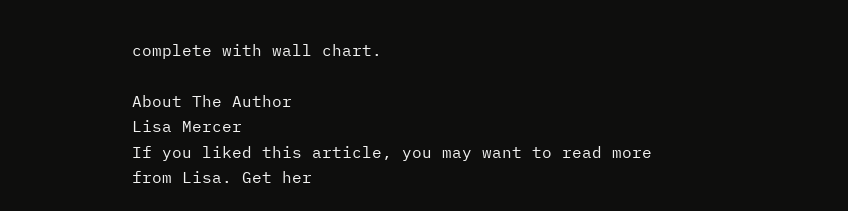complete with wall chart.

About The Author
Lisa Mercer
If you liked this article, you may want to read more from Lisa. Get her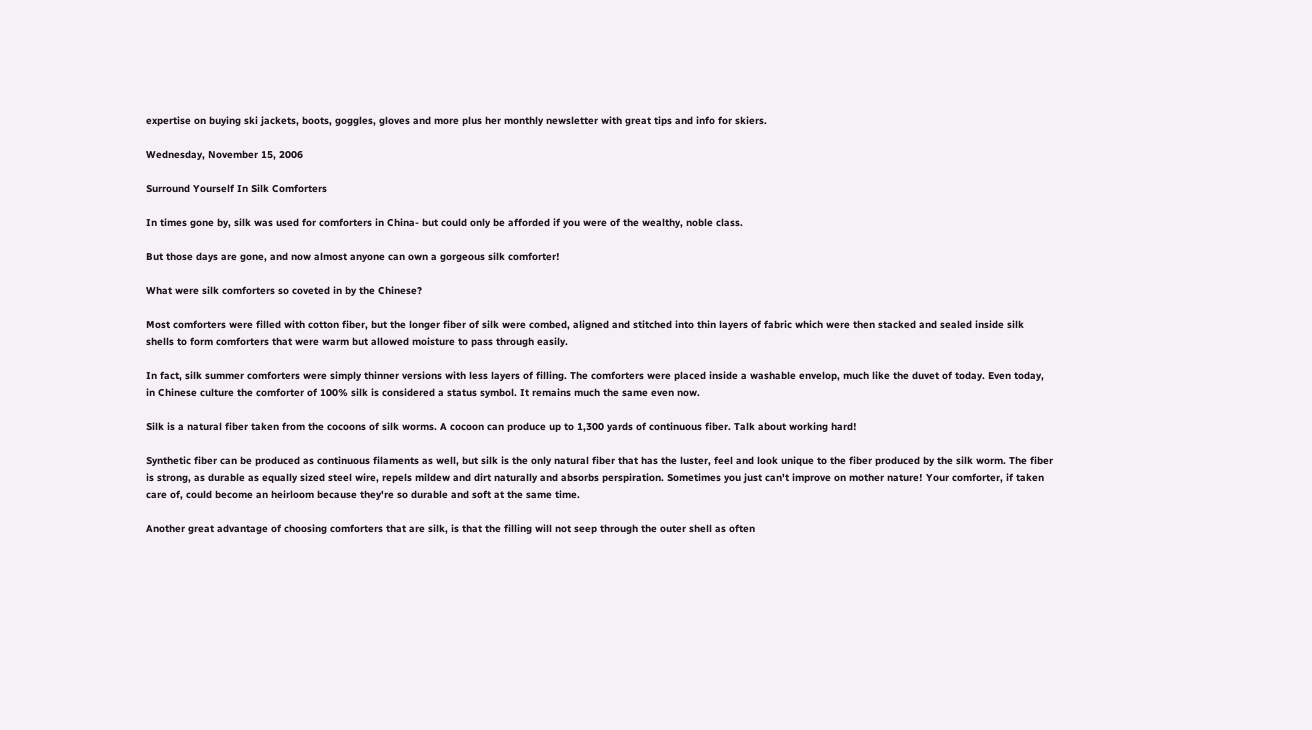expertise on buying ski jackets, boots, goggles, gloves and more plus her monthly newsletter with great tips and info for skiers.

Wednesday, November 15, 2006

Surround Yourself In Silk Comforters

In times gone by, silk was used for comforters in China- but could only be afforded if you were of the wealthy, noble class.

But those days are gone, and now almost anyone can own a gorgeous silk comforter!

What were silk comforters so coveted in by the Chinese?

Most comforters were filled with cotton fiber, but the longer fiber of silk were combed, aligned and stitched into thin layers of fabric which were then stacked and sealed inside silk shells to form comforters that were warm but allowed moisture to pass through easily.

In fact, silk summer comforters were simply thinner versions with less layers of filling. The comforters were placed inside a washable envelop, much like the duvet of today. Even today, in Chinese culture the comforter of 100% silk is considered a status symbol. It remains much the same even now.

Silk is a natural fiber taken from the cocoons of silk worms. A cocoon can produce up to 1,300 yards of continuous fiber. Talk about working hard!

Synthetic fiber can be produced as continuous filaments as well, but silk is the only natural fiber that has the luster, feel and look unique to the fiber produced by the silk worm. The fiber is strong, as durable as equally sized steel wire, repels mildew and dirt naturally and absorbs perspiration. Sometimes you just can't improve on mother nature! Your comforter, if taken care of, could become an heirloom because they're so durable and soft at the same time.

Another great advantage of choosing comforters that are silk, is that the filling will not seep through the outer shell as often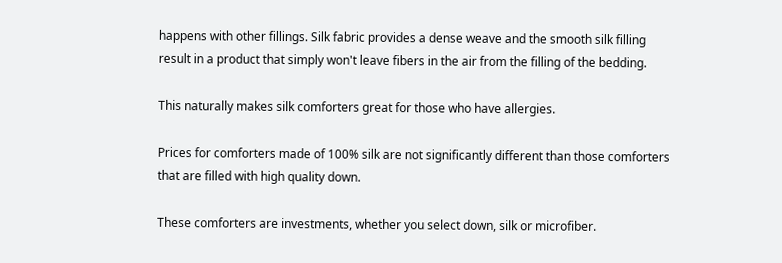happens with other fillings. Silk fabric provides a dense weave and the smooth silk filling result in a product that simply won't leave fibers in the air from the filling of the bedding.

This naturally makes silk comforters great for those who have allergies.

Prices for comforters made of 100% silk are not significantly different than those comforters that are filled with high quality down.

These comforters are investments, whether you select down, silk or microfiber.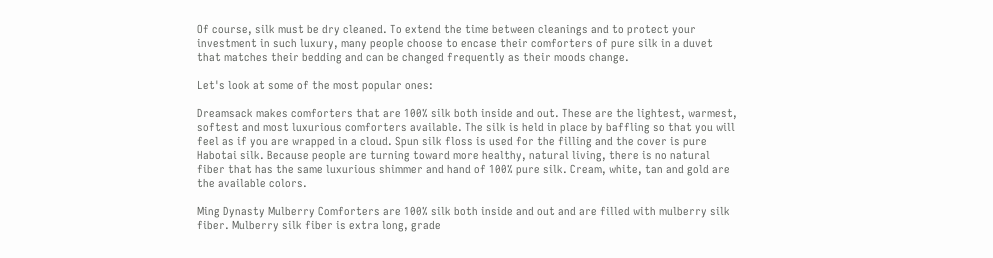Of course, silk must be dry cleaned. To extend the time between cleanings and to protect your investment in such luxury, many people choose to encase their comforters of pure silk in a duvet that matches their bedding and can be changed frequently as their moods change.

Let's look at some of the most popular ones:

Dreamsack makes comforters that are 100% silk both inside and out. These are the lightest, warmest, softest and most luxurious comforters available. The silk is held in place by baffling so that you will feel as if you are wrapped in a cloud. Spun silk floss is used for the filling and the cover is pure Habotai silk. Because people are turning toward more healthy, natural living, there is no natural fiber that has the same luxurious shimmer and hand of 100% pure silk. Cream, white, tan and gold are the available colors.

Ming Dynasty Mulberry Comforters are 100% silk both inside and out and are filled with mulberry silk fiber. Mulberry silk fiber is extra long, grade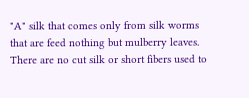"A" silk that comes only from silk worms that are feed nothing but mulberry leaves. There are no cut silk or short fibers used to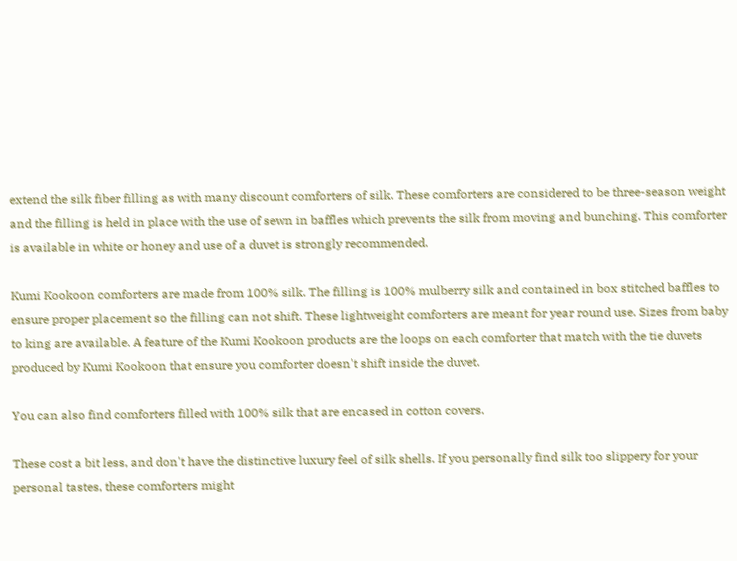extend the silk fiber filling as with many discount comforters of silk. These comforters are considered to be three-season weight and the filling is held in place with the use of sewn in baffles which prevents the silk from moving and bunching. This comforter is available in white or honey and use of a duvet is strongly recommended.

Kumi Kookoon comforters are made from 100% silk. The filling is 100% mulberry silk and contained in box stitched baffles to ensure proper placement so the filling can not shift. These lightweight comforters are meant for year round use. Sizes from baby to king are available. A feature of the Kumi Kookoon products are the loops on each comforter that match with the tie duvets produced by Kumi Kookoon that ensure you comforter doesn't shift inside the duvet.

You can also find comforters filled with 100% silk that are encased in cotton covers.

These cost a bit less, and don't have the distinctive luxury feel of silk shells. If you personally find silk too slippery for your personal tastes, these comforters might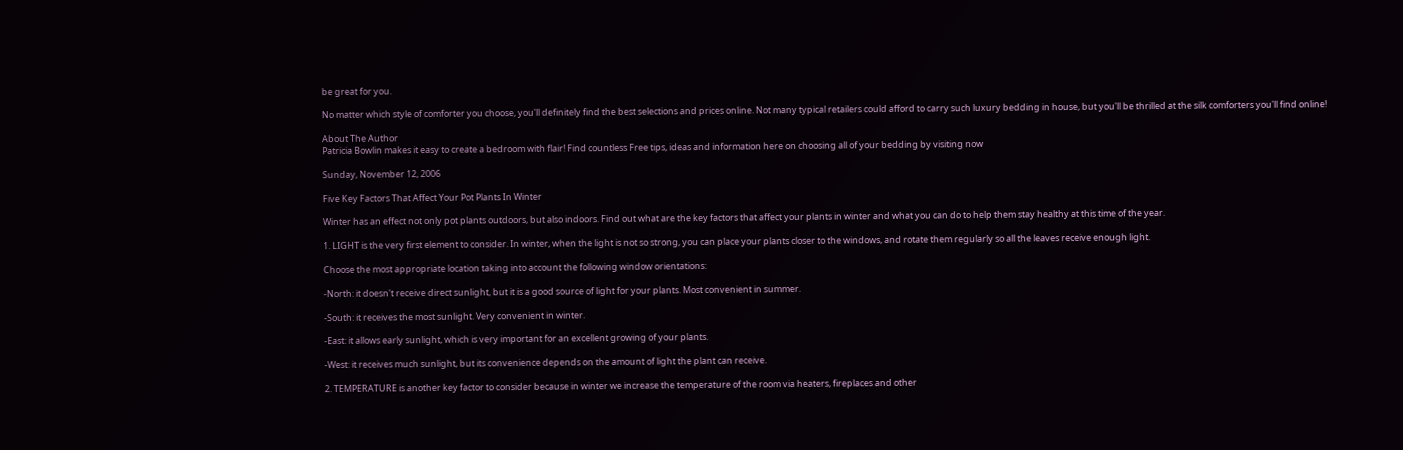be great for you.

No matter which style of comforter you choose, you'll definitely find the best selections and prices online. Not many typical retailers could afford to carry such luxury bedding in house, but you'll be thrilled at the silk comforters you'll find online!

About The Author
Patricia Bowlin makes it easy to create a bedroom with flair! Find countless Free tips, ideas and information here on choosing all of your bedding by visiting now

Sunday, November 12, 2006

Five Key Factors That Affect Your Pot Plants In Winter

Winter has an effect not only pot plants outdoors, but also indoors. Find out what are the key factors that affect your plants in winter and what you can do to help them stay healthy at this time of the year.

1. LIGHT is the very first element to consider. In winter, when the light is not so strong, you can place your plants closer to the windows, and rotate them regularly so all the leaves receive enough light.

Choose the most appropriate location taking into account the following window orientations:

-North: it doesn't receive direct sunlight, but it is a good source of light for your plants. Most convenient in summer.

-South: it receives the most sunlight. Very convenient in winter.

-East: it allows early sunlight, which is very important for an excellent growing of your plants.

-West: it receives much sunlight, but its convenience depends on the amount of light the plant can receive.

2. TEMPERATURE is another key factor to consider because in winter we increase the temperature of the room via heaters, fireplaces and other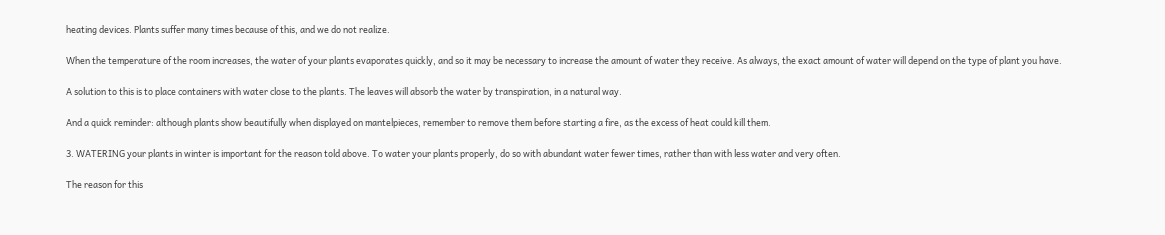heating devices. Plants suffer many times because of this, and we do not realize.

When the temperature of the room increases, the water of your plants evaporates quickly, and so it may be necessary to increase the amount of water they receive. As always, the exact amount of water will depend on the type of plant you have.

A solution to this is to place containers with water close to the plants. The leaves will absorb the water by transpiration, in a natural way.

And a quick reminder: although plants show beautifully when displayed on mantelpieces, remember to remove them before starting a fire, as the excess of heat could kill them.

3. WATERING your plants in winter is important for the reason told above. To water your plants properly, do so with abundant water fewer times, rather than with less water and very often.

The reason for this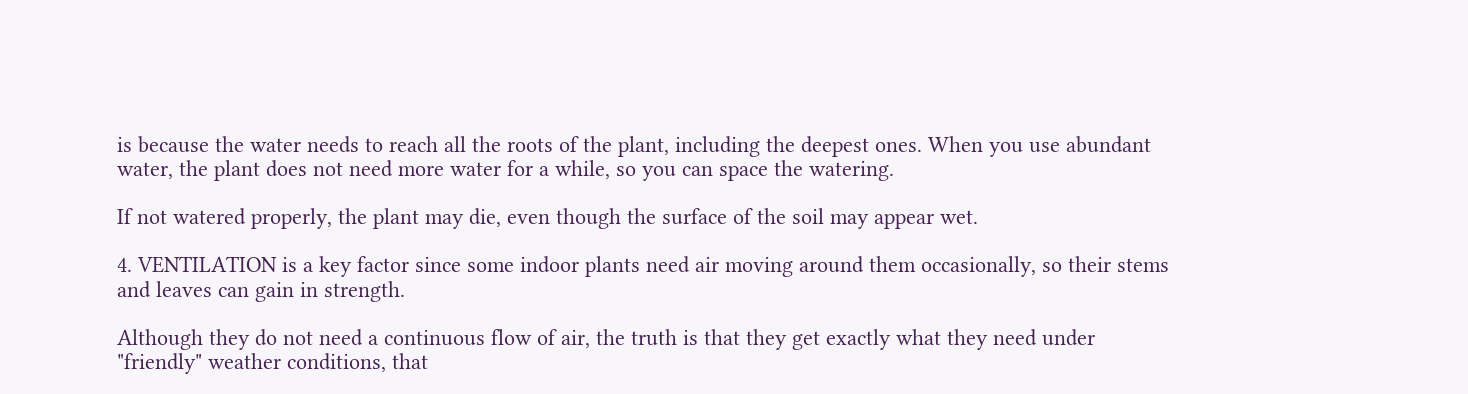is because the water needs to reach all the roots of the plant, including the deepest ones. When you use abundant water, the plant does not need more water for a while, so you can space the watering.

If not watered properly, the plant may die, even though the surface of the soil may appear wet.

4. VENTILATION is a key factor since some indoor plants need air moving around them occasionally, so their stems and leaves can gain in strength.

Although they do not need a continuous flow of air, the truth is that they get exactly what they need under "friendly" weather conditions, that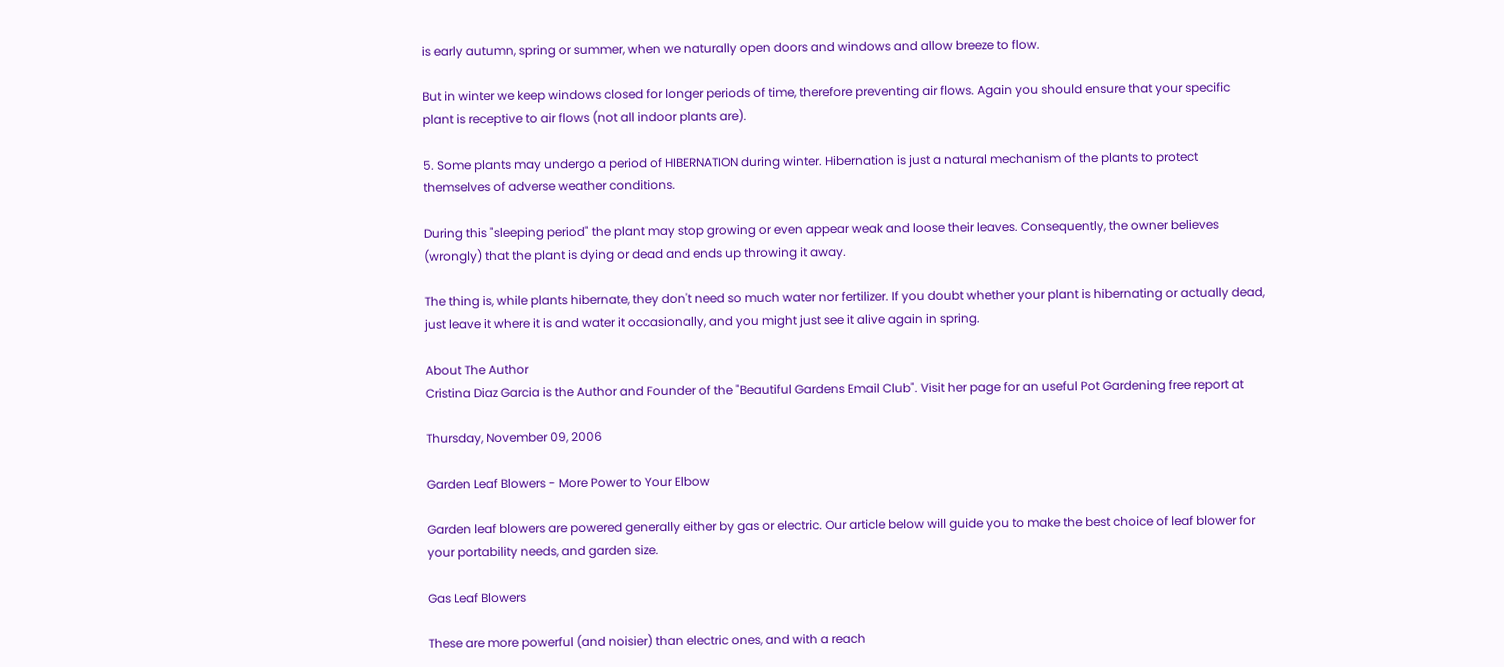is early autumn, spring or summer, when we naturally open doors and windows and allow breeze to flow.

But in winter we keep windows closed for longer periods of time, therefore preventing air flows. Again you should ensure that your specific plant is receptive to air flows (not all indoor plants are).

5. Some plants may undergo a period of HIBERNATION during winter. Hibernation is just a natural mechanism of the plants to protect themselves of adverse weather conditions.

During this "sleeping period" the plant may stop growing or even appear weak and loose their leaves. Consequently, the owner believes (wrongly) that the plant is dying or dead and ends up throwing it away.

The thing is, while plants hibernate, they don't need so much water nor fertilizer. If you doubt whether your plant is hibernating or actually dead, just leave it where it is and water it occasionally, and you might just see it alive again in spring.

About The Author
Cristina Diaz Garcia is the Author and Founder of the "Beautiful Gardens Email Club". Visit her page for an useful Pot Gardening free report at

Thursday, November 09, 2006

Garden Leaf Blowers - More Power to Your Elbow

Garden leaf blowers are powered generally either by gas or electric. Our article below will guide you to make the best choice of leaf blower for your portability needs, and garden size.

Gas Leaf Blowers

These are more powerful (and noisier) than electric ones, and with a reach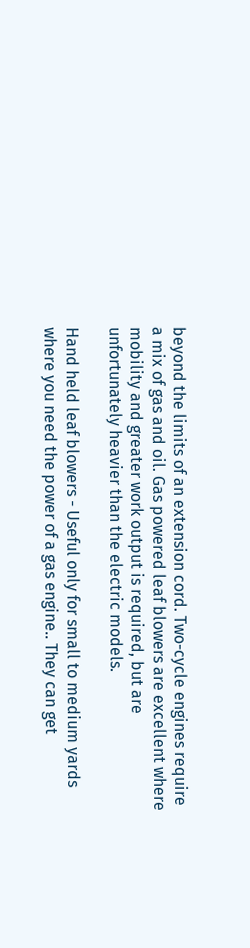beyond the limits of an extension cord. Two-cycle engines require a mix of gas and oil. Gas powered leaf blowers are excellent where mobility and greater work output is required, but are unfortunately heavier than the electric models.

Hand held leaf blowers - Useful only for small to medium yards where you need the power of a gas engine.. They can get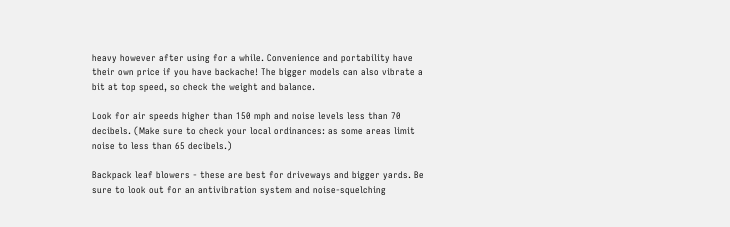heavy however after using for a while. Convenience and portability have their own price if you have backache! The bigger models can also vibrate a bit at top speed, so check the weight and balance.

Look for air speeds higher than 150 mph and noise levels less than 70 decibels. (Make sure to check your local ordinances: as some areas limit noise to less than 65 decibels.)

Backpack leaf blowers - these are best for driveways and bigger yards. Be sure to look out for an antivibration system and noise-squelching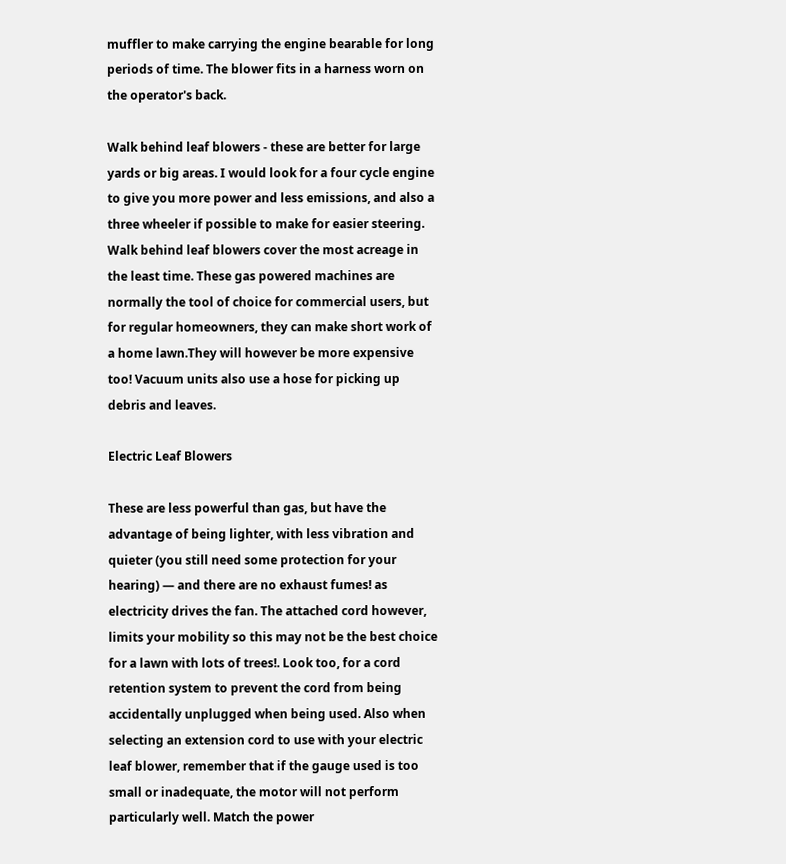muffler to make carrying the engine bearable for long periods of time. The blower fits in a harness worn on the operator's back.

Walk behind leaf blowers - these are better for large yards or big areas. I would look for a four cycle engine to give you more power and less emissions, and also a three wheeler if possible to make for easier steering. Walk behind leaf blowers cover the most acreage in the least time. These gas powered machines are normally the tool of choice for commercial users, but for regular homeowners, they can make short work of a home lawn.They will however be more expensive too! Vacuum units also use a hose for picking up debris and leaves.

Electric Leaf Blowers

These are less powerful than gas, but have the advantage of being lighter, with less vibration and quieter (you still need some protection for your hearing) — and there are no exhaust fumes! as electricity drives the fan. The attached cord however, limits your mobility so this may not be the best choice for a lawn with lots of trees!. Look too, for a cord retention system to prevent the cord from being accidentally unplugged when being used. Also when selecting an extension cord to use with your electric leaf blower, remember that if the gauge used is too small or inadequate, the motor will not perform particularly well. Match the power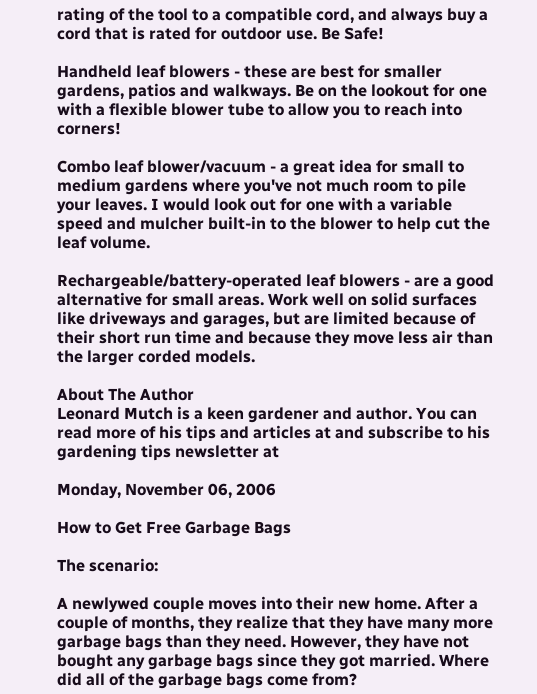rating of the tool to a compatible cord, and always buy a cord that is rated for outdoor use. Be Safe!

Handheld leaf blowers - these are best for smaller gardens, patios and walkways. Be on the lookout for one with a flexible blower tube to allow you to reach into corners!

Combo leaf blower/vacuum - a great idea for small to medium gardens where you've not much room to pile your leaves. I would look out for one with a variable speed and mulcher built-in to the blower to help cut the leaf volume.

Rechargeable/battery-operated leaf blowers - are a good alternative for small areas. Work well on solid surfaces like driveways and garages, but are limited because of their short run time and because they move less air than the larger corded models.

About The Author
Leonard Mutch is a keen gardener and author. You can read more of his tips and articles at and subscribe to his gardening tips newsletter at

Monday, November 06, 2006

How to Get Free Garbage Bags

The scenario:

A newlywed couple moves into their new home. After a couple of months, they realize that they have many more garbage bags than they need. However, they have not bought any garbage bags since they got married. Where did all of the garbage bags come from?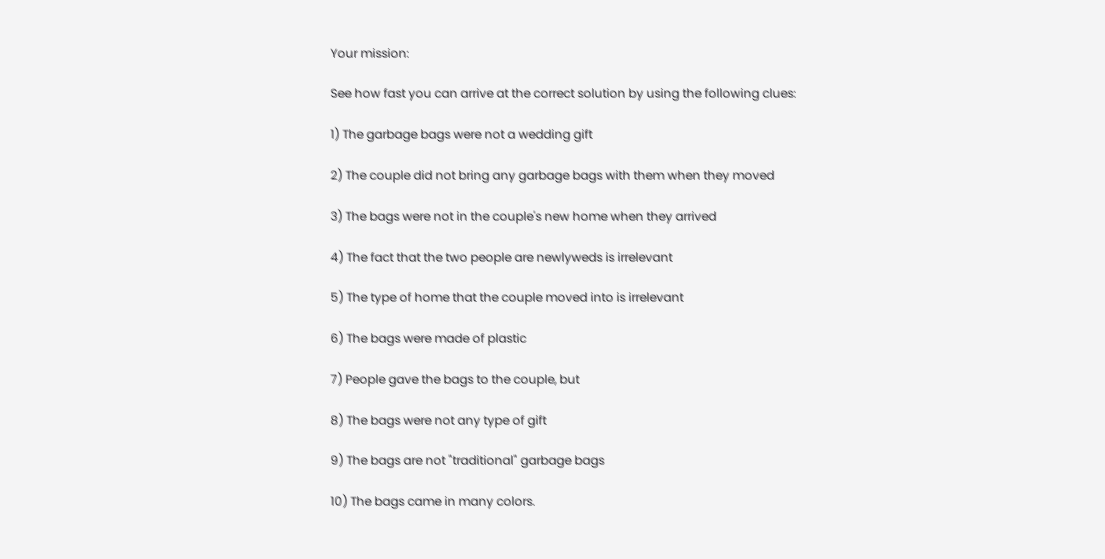Your mission:

See how fast you can arrive at the correct solution by using the following clues:

1) The garbage bags were not a wedding gift

2) The couple did not bring any garbage bags with them when they moved

3) The bags were not in the couple's new home when they arrived

4) The fact that the two people are newlyweds is irrelevant

5) The type of home that the couple moved into is irrelevant

6) The bags were made of plastic

7) People gave the bags to the couple, but

8) The bags were not any type of gift

9) The bags are not "traditional" garbage bags

10) The bags came in many colors.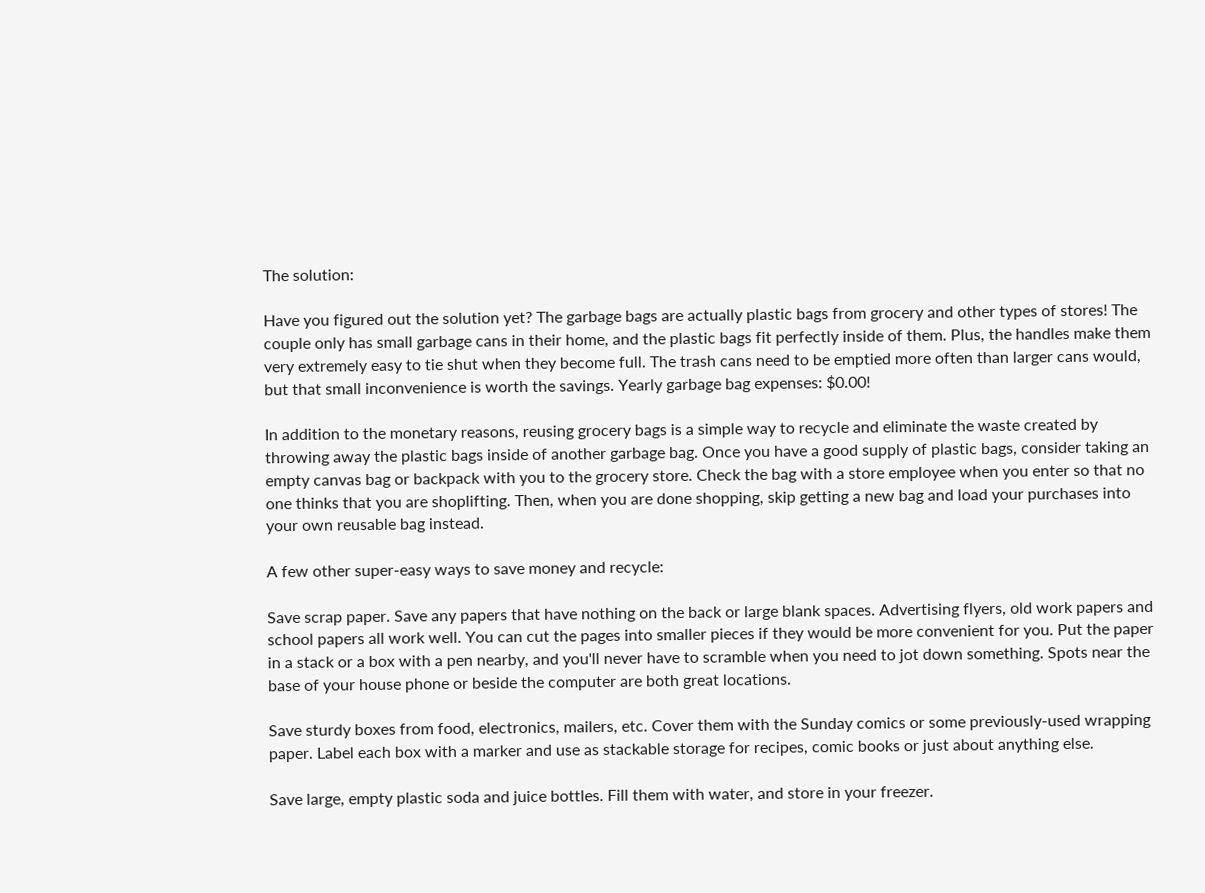The solution:

Have you figured out the solution yet? The garbage bags are actually plastic bags from grocery and other types of stores! The couple only has small garbage cans in their home, and the plastic bags fit perfectly inside of them. Plus, the handles make them very extremely easy to tie shut when they become full. The trash cans need to be emptied more often than larger cans would, but that small inconvenience is worth the savings. Yearly garbage bag expenses: $0.00!

In addition to the monetary reasons, reusing grocery bags is a simple way to recycle and eliminate the waste created by throwing away the plastic bags inside of another garbage bag. Once you have a good supply of plastic bags, consider taking an empty canvas bag or backpack with you to the grocery store. Check the bag with a store employee when you enter so that no one thinks that you are shoplifting. Then, when you are done shopping, skip getting a new bag and load your purchases into your own reusable bag instead.

A few other super-easy ways to save money and recycle:

Save scrap paper. Save any papers that have nothing on the back or large blank spaces. Advertising flyers, old work papers and school papers all work well. You can cut the pages into smaller pieces if they would be more convenient for you. Put the paper in a stack or a box with a pen nearby, and you'll never have to scramble when you need to jot down something. Spots near the base of your house phone or beside the computer are both great locations.

Save sturdy boxes from food, electronics, mailers, etc. Cover them with the Sunday comics or some previously-used wrapping paper. Label each box with a marker and use as stackable storage for recipes, comic books or just about anything else.

Save large, empty plastic soda and juice bottles. Fill them with water, and store in your freezer.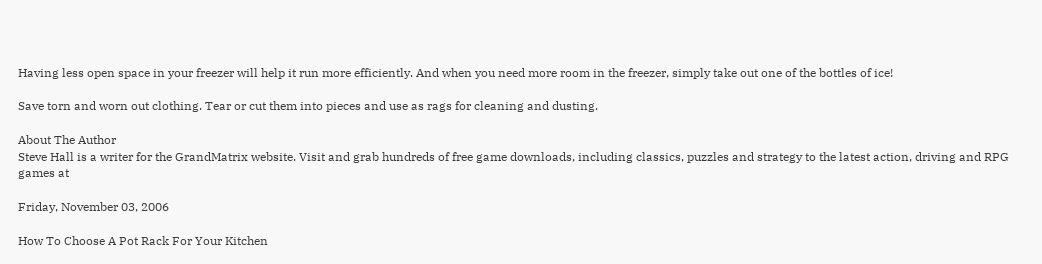Having less open space in your freezer will help it run more efficiently. And when you need more room in the freezer, simply take out one of the bottles of ice!

Save torn and worn out clothing. Tear or cut them into pieces and use as rags for cleaning and dusting.

About The Author
Steve Hall is a writer for the GrandMatrix website. Visit and grab hundreds of free game downloads, including classics, puzzles and strategy to the latest action, driving and RPG games at

Friday, November 03, 2006

How To Choose A Pot Rack For Your Kitchen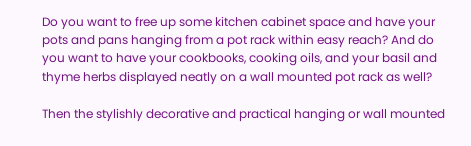Do you want to free up some kitchen cabinet space and have your pots and pans hanging from a pot rack within easy reach? And do you want to have your cookbooks, cooking oils, and your basil and thyme herbs displayed neatly on a wall mounted pot rack as well?

Then the stylishly decorative and practical hanging or wall mounted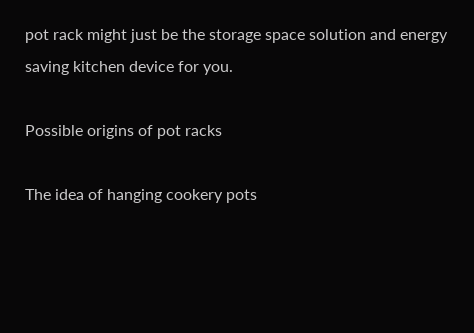pot rack might just be the storage space solution and energy saving kitchen device for you.

Possible origins of pot racks

The idea of hanging cookery pots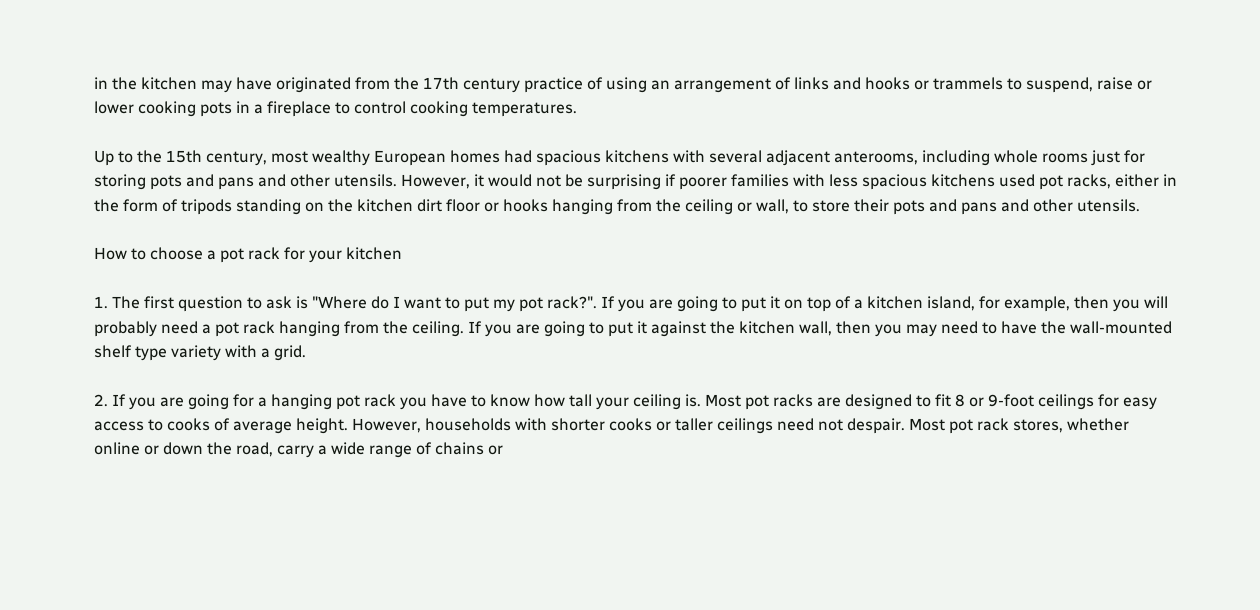in the kitchen may have originated from the 17th century practice of using an arrangement of links and hooks or trammels to suspend, raise or lower cooking pots in a fireplace to control cooking temperatures.

Up to the 15th century, most wealthy European homes had spacious kitchens with several adjacent anterooms, including whole rooms just for storing pots and pans and other utensils. However, it would not be surprising if poorer families with less spacious kitchens used pot racks, either in the form of tripods standing on the kitchen dirt floor or hooks hanging from the ceiling or wall, to store their pots and pans and other utensils.

How to choose a pot rack for your kitchen

1. The first question to ask is "Where do I want to put my pot rack?". If you are going to put it on top of a kitchen island, for example, then you will probably need a pot rack hanging from the ceiling. If you are going to put it against the kitchen wall, then you may need to have the wall-mounted shelf type variety with a grid.

2. If you are going for a hanging pot rack you have to know how tall your ceiling is. Most pot racks are designed to fit 8 or 9-foot ceilings for easy access to cooks of average height. However, households with shorter cooks or taller ceilings need not despair. Most pot rack stores, whether online or down the road, carry a wide range of chains or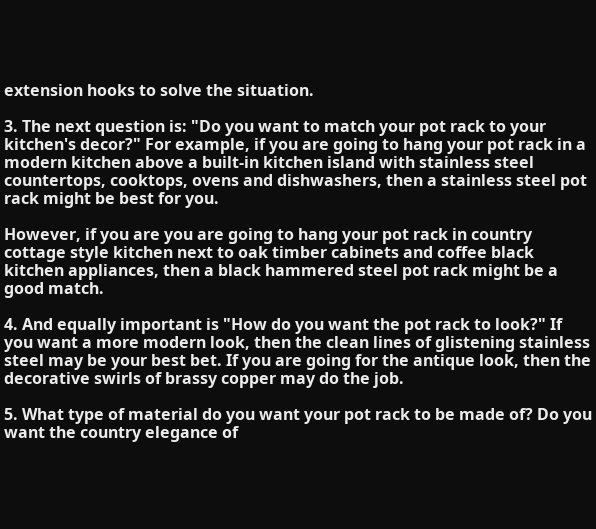extension hooks to solve the situation.

3. The next question is: "Do you want to match your pot rack to your kitchen's decor?" For example, if you are going to hang your pot rack in a modern kitchen above a built-in kitchen island with stainless steel countertops, cooktops, ovens and dishwashers, then a stainless steel pot rack might be best for you.

However, if you are you are going to hang your pot rack in country cottage style kitchen next to oak timber cabinets and coffee black kitchen appliances, then a black hammered steel pot rack might be a good match.

4. And equally important is "How do you want the pot rack to look?" If you want a more modern look, then the clean lines of glistening stainless steel may be your best bet. If you are going for the antique look, then the decorative swirls of brassy copper may do the job.

5. What type of material do you want your pot rack to be made of? Do you want the country elegance of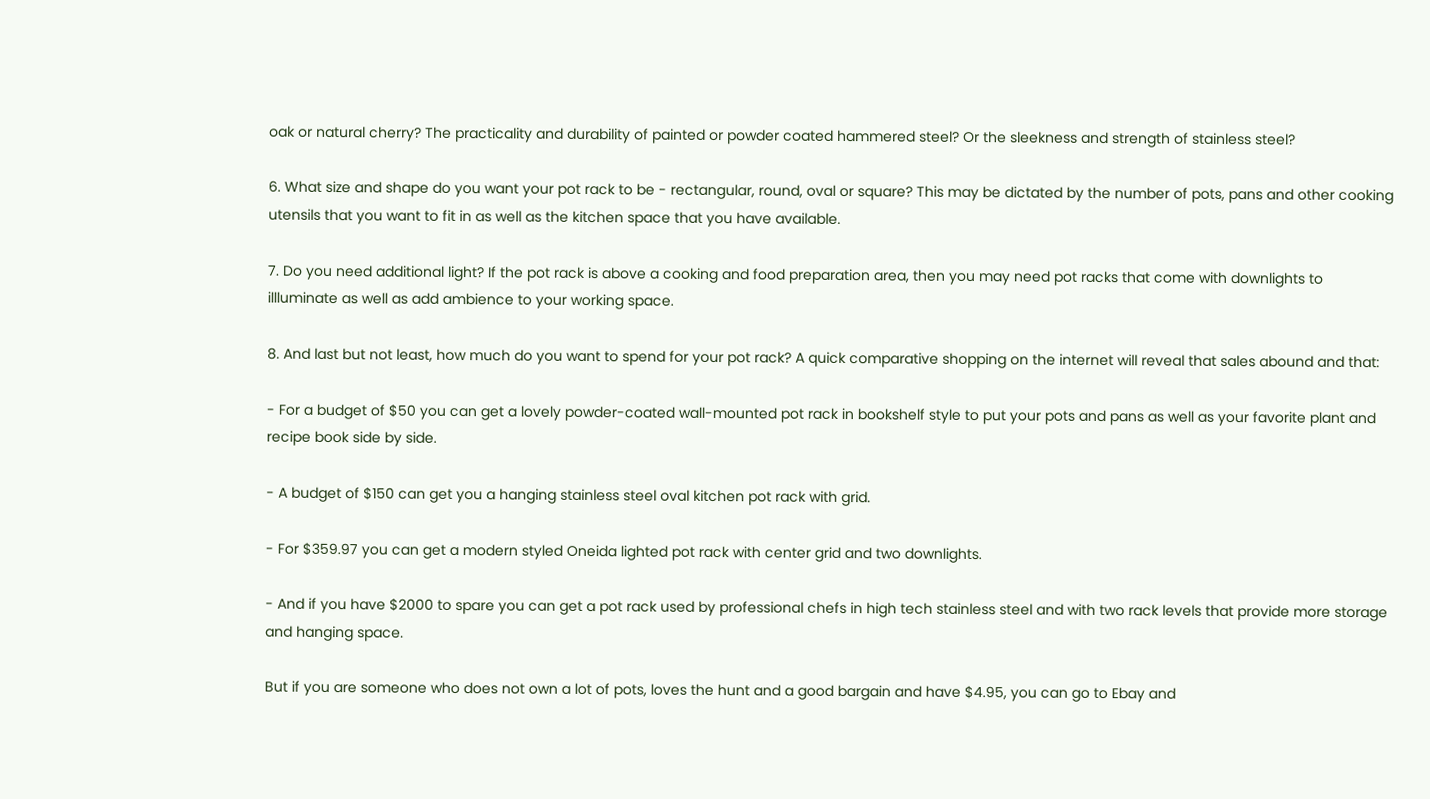oak or natural cherry? The practicality and durability of painted or powder coated hammered steel? Or the sleekness and strength of stainless steel?

6. What size and shape do you want your pot rack to be - rectangular, round, oval or square? This may be dictated by the number of pots, pans and other cooking utensils that you want to fit in as well as the kitchen space that you have available.

7. Do you need additional light? If the pot rack is above a cooking and food preparation area, then you may need pot racks that come with downlights to illluminate as well as add ambience to your working space.

8. And last but not least, how much do you want to spend for your pot rack? A quick comparative shopping on the internet will reveal that sales abound and that:

- For a budget of $50 you can get a lovely powder-coated wall-mounted pot rack in bookshelf style to put your pots and pans as well as your favorite plant and recipe book side by side.

- A budget of $150 can get you a hanging stainless steel oval kitchen pot rack with grid.

- For $359.97 you can get a modern styled Oneida lighted pot rack with center grid and two downlights.

- And if you have $2000 to spare you can get a pot rack used by professional chefs in high tech stainless steel and with two rack levels that provide more storage and hanging space.

But if you are someone who does not own a lot of pots, loves the hunt and a good bargain and have $4.95, you can go to Ebay and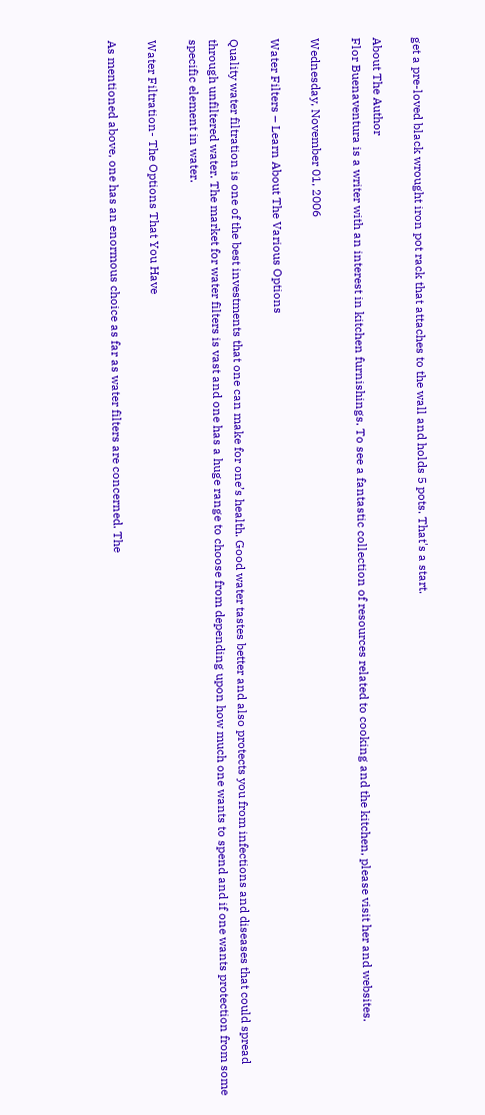get a pre-loved black wrought iron pot rack that attaches to the wall and holds 5 pots. That's a start.

About The Author
Flor Buenaventura is a writer with an interest in kitchen furnishings. To see a fantastic collection of resources related to cooking and the kitchen, please visit her and websites.

Wednesday, November 01, 2006

Water Filters – Learn About The Various Options

Quality water filtration is one of the best investments that one can make for one’s health. Good water tastes better and also protects you from infections and diseases that could spread through unfiltered water. The market for water filters is vast and one has a huge range to choose from depending upon how much one wants to spend and if one wants protection from some specific element in water.

Water Filtration- The Options That You Have

As mentioned above, one has an enormous choice as far as water filters are concerned. The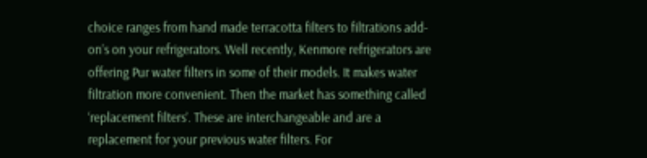choice ranges from hand made terracotta filters to filtrations add-on’s on your refrigerators. Well recently, Kenmore refrigerators are offering Pur water filters in some of their models. It makes water filtration more convenient. Then the market has something called ‘replacement filters’. These are interchangeable and are a replacement for your previous water filters. For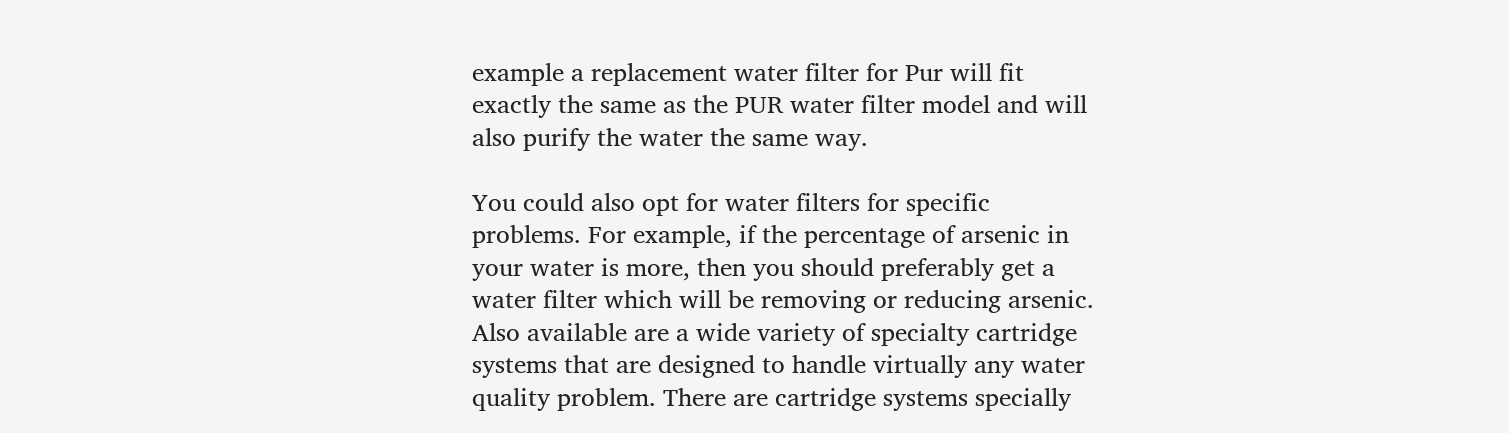example a replacement water filter for Pur will fit exactly the same as the PUR water filter model and will also purify the water the same way.

You could also opt for water filters for specific problems. For example, if the percentage of arsenic in your water is more, then you should preferably get a water filter which will be removing or reducing arsenic. Also available are a wide variety of specialty cartridge systems that are designed to handle virtually any water quality problem. There are cartridge systems specially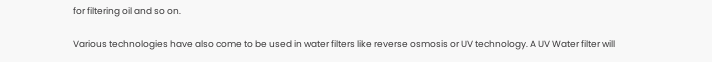for filtering oil and so on.

Various technologies have also come to be used in water filters like reverse osmosis or UV technology. A UV Water filter will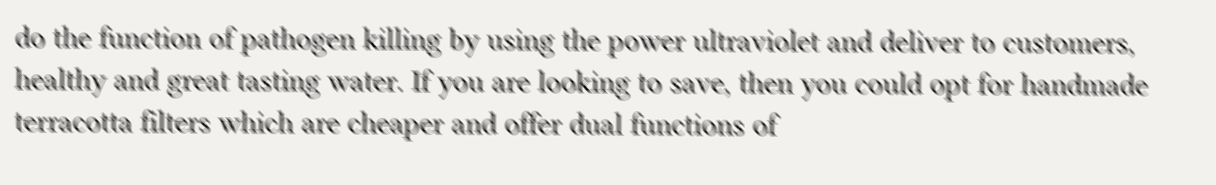do the function of pathogen killing by using the power ultraviolet and deliver to customers, healthy and great tasting water. If you are looking to save, then you could opt for handmade terracotta filters which are cheaper and offer dual functions of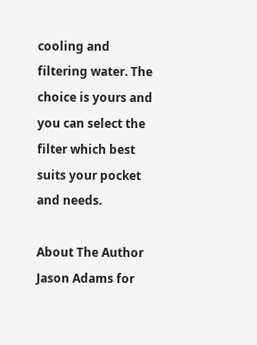cooling and filtering water. The choice is yours and you can select the filter which best suits your pocket and needs.

About The Author
Jason Adams for